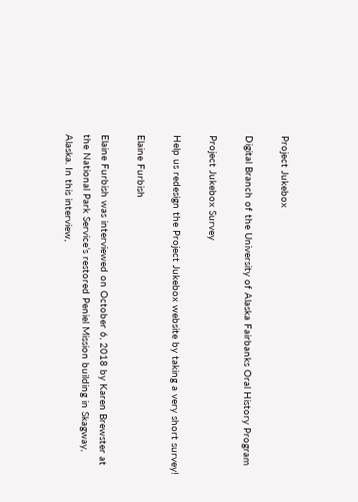Project Jukebox

Digital Branch of the University of Alaska Fairbanks Oral History Program

Project Jukebox Survey

Help us redesign the Project Jukebox website by taking a very short survey!

Elaine Furbish

Elaine Furbish was interviewed on October 6, 2018 by Karen Brewster at the National Park Service’s restored Peniel Mission building in Skagway, Alaska. In this interview,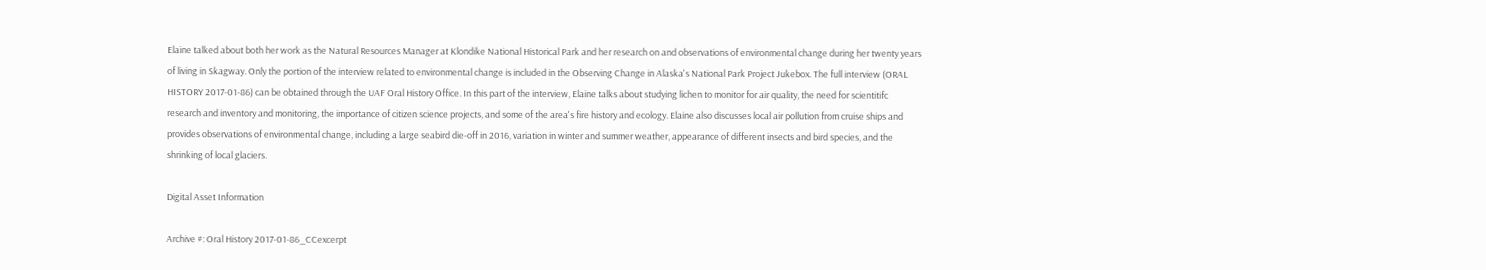Elaine talked about both her work as the Natural Resources Manager at Klondike National Historical Park and her research on and observations of environmental change during her twenty years of living in Skagway. Only the portion of the interview related to environmental change is included in the Observing Change in Alaska's National Park Project Jukebox. The full interview (ORAL HISTORY 2017-01-86) can be obtained through the UAF Oral History Office. In this part of the interview, Elaine talks about studying lichen to monitor for air quality, the need for scientitifc research and inventory and monitoring, the importance of citizen science projects, and some of the area's fire history and ecology. Elaine also discusses local air pollution from cruise ships and provides observations of environmental change, including a large seabird die-off in 2016, variation in winter and summer weather, appearance of different insects and bird species, and the shrinking of local glaciers.

Digital Asset Information

Archive #: Oral History 2017-01-86_CCexcerpt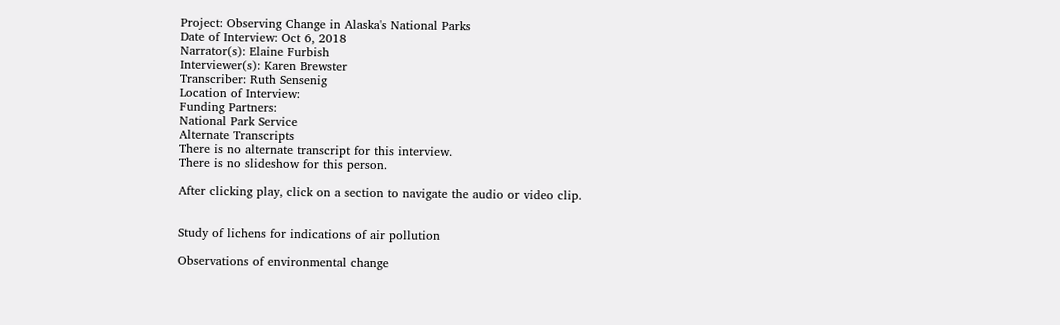Project: Observing Change in Alaska's National Parks
Date of Interview: Oct 6, 2018
Narrator(s): Elaine Furbish
Interviewer(s): Karen Brewster
Transcriber: Ruth Sensenig
Location of Interview:
Funding Partners:
National Park Service
Alternate Transcripts
There is no alternate transcript for this interview.
There is no slideshow for this person.

After clicking play, click on a section to navigate the audio or video clip.


Study of lichens for indications of air pollution

Observations of environmental change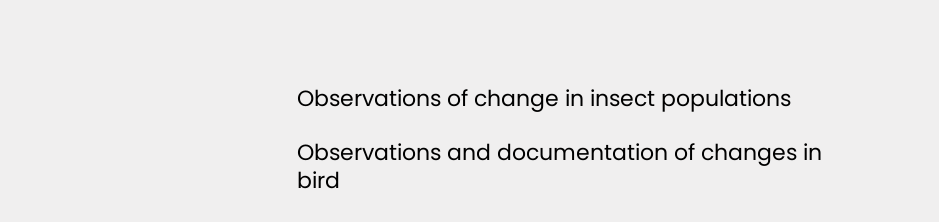Observations of change in insect populations

Observations and documentation of changes in bird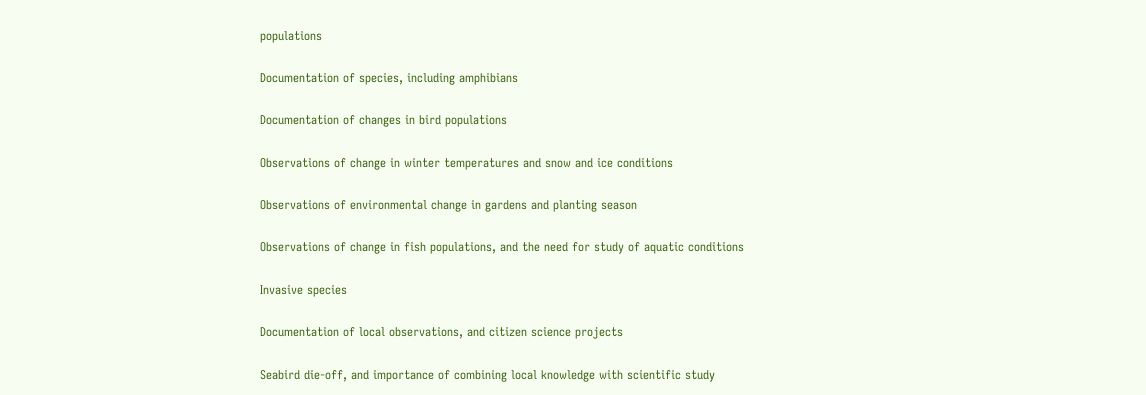populations

Documentation of species, including amphibians

Documentation of changes in bird populations

Observations of change in winter temperatures and snow and ice conditions

Observations of environmental change in gardens and planting season

Observations of change in fish populations, and the need for study of aquatic conditions

Invasive species

Documentation of local observations, and citizen science projects

Seabird die-off, and importance of combining local knowledge with scientific study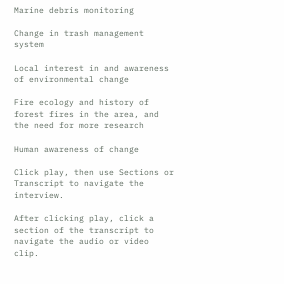Marine debris monitoring

Change in trash management system

Local interest in and awareness of environmental change

Fire ecology and history of forest fires in the area, and the need for more research

Human awareness of change

Click play, then use Sections or Transcript to navigate the interview.

After clicking play, click a section of the transcript to navigate the audio or video clip.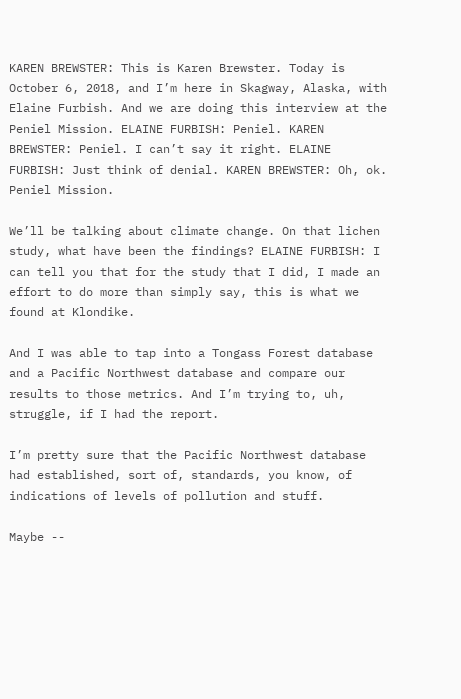KAREN BREWSTER: This is Karen Brewster. Today is October 6, 2018, and I’m here in Skagway, Alaska, with Elaine Furbish. And we are doing this interview at the Peniel Mission. ELAINE FURBISH: Peniel. KAREN BREWSTER: Peniel. I can’t say it right. ELAINE FURBISH: Just think of denial. KAREN BREWSTER: Oh, ok. Peniel Mission.

We’ll be talking about climate change. On that lichen study, what have been the findings? ELAINE FURBISH: I can tell you that for the study that I did, I made an effort to do more than simply say, this is what we found at Klondike.

And I was able to tap into a Tongass Forest database and a Pacific Northwest database and compare our results to those metrics. And I’m trying to, uh, struggle, if I had the report.

I’m pretty sure that the Pacific Northwest database had established, sort of, standards, you know, of indications of levels of pollution and stuff.

Maybe --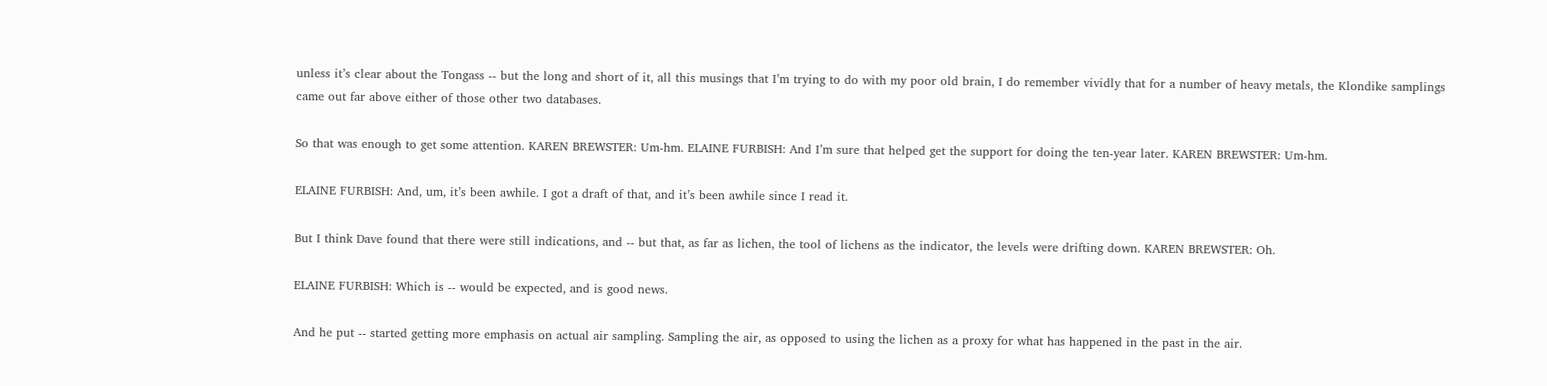unless it’s clear about the Tongass -- but the long and short of it, all this musings that I’m trying to do with my poor old brain, I do remember vividly that for a number of heavy metals, the Klondike samplings came out far above either of those other two databases.

So that was enough to get some attention. KAREN BREWSTER: Um-hm. ELAINE FURBISH: And I’m sure that helped get the support for doing the ten-year later. KAREN BREWSTER: Um-hm.

ELAINE FURBISH: And, um, it’s been awhile. I got a draft of that, and it’s been awhile since I read it.

But I think Dave found that there were still indications, and -- but that, as far as lichen, the tool of lichens as the indicator, the levels were drifting down. KAREN BREWSTER: Oh.

ELAINE FURBISH: Which is -- would be expected, and is good news.

And he put -- started getting more emphasis on actual air sampling. Sampling the air, as opposed to using the lichen as a proxy for what has happened in the past in the air.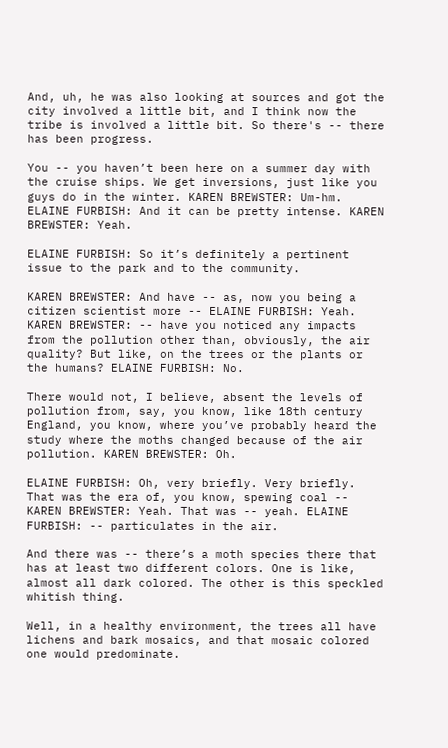And, uh, he was also looking at sources and got the city involved a little bit, and I think now the tribe is involved a little bit. So there's -- there has been progress.

You -- you haven’t been here on a summer day with the cruise ships. We get inversions, just like you guys do in the winter. KAREN BREWSTER: Um-hm. ELAINE FURBISH: And it can be pretty intense. KAREN BREWSTER: Yeah.

ELAINE FURBISH: So it’s definitely a pertinent issue to the park and to the community.

KAREN BREWSTER: And have -- as, now you being a citizen scientist more -- ELAINE FURBISH: Yeah. KAREN BREWSTER: -- have you noticed any impacts from the pollution other than, obviously, the air quality? But like, on the trees or the plants or the humans? ELAINE FURBISH: No.

There would not, I believe, absent the levels of pollution from, say, you know, like 18th century England, you know, where you’ve probably heard the study where the moths changed because of the air pollution. KAREN BREWSTER: Oh.

ELAINE FURBISH: Oh, very briefly. Very briefly. That was the era of, you know, spewing coal -- KAREN BREWSTER: Yeah. That was -- yeah. ELAINE FURBISH: -- particulates in the air.

And there was -- there’s a moth species there that has at least two different colors. One is like, almost all dark colored. The other is this speckled whitish thing.

Well, in a healthy environment, the trees all have lichens and bark mosaics, and that mosaic colored one would predominate.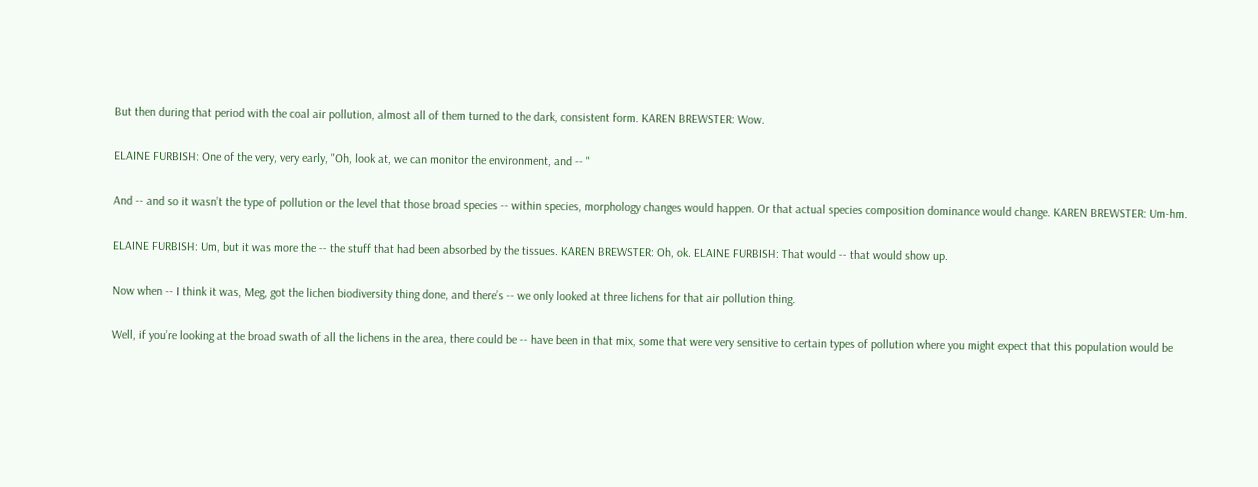But then during that period with the coal air pollution, almost all of them turned to the dark, consistent form. KAREN BREWSTER: Wow.

ELAINE FURBISH: One of the very, very early, "Oh, look at, we can monitor the environment, and -- "

And -- and so it wasn’t the type of pollution or the level that those broad species -- within species, morphology changes would happen. Or that actual species composition dominance would change. KAREN BREWSTER: Um-hm.

ELAINE FURBISH: Um, but it was more the -- the stuff that had been absorbed by the tissues. KAREN BREWSTER: Oh, ok. ELAINE FURBISH: That would -- that would show up.

Now when -- I think it was, Meg, got the lichen biodiversity thing done, and there’s -- we only looked at three lichens for that air pollution thing.

Well, if you’re looking at the broad swath of all the lichens in the area, there could be -- have been in that mix, some that were very sensitive to certain types of pollution where you might expect that this population would be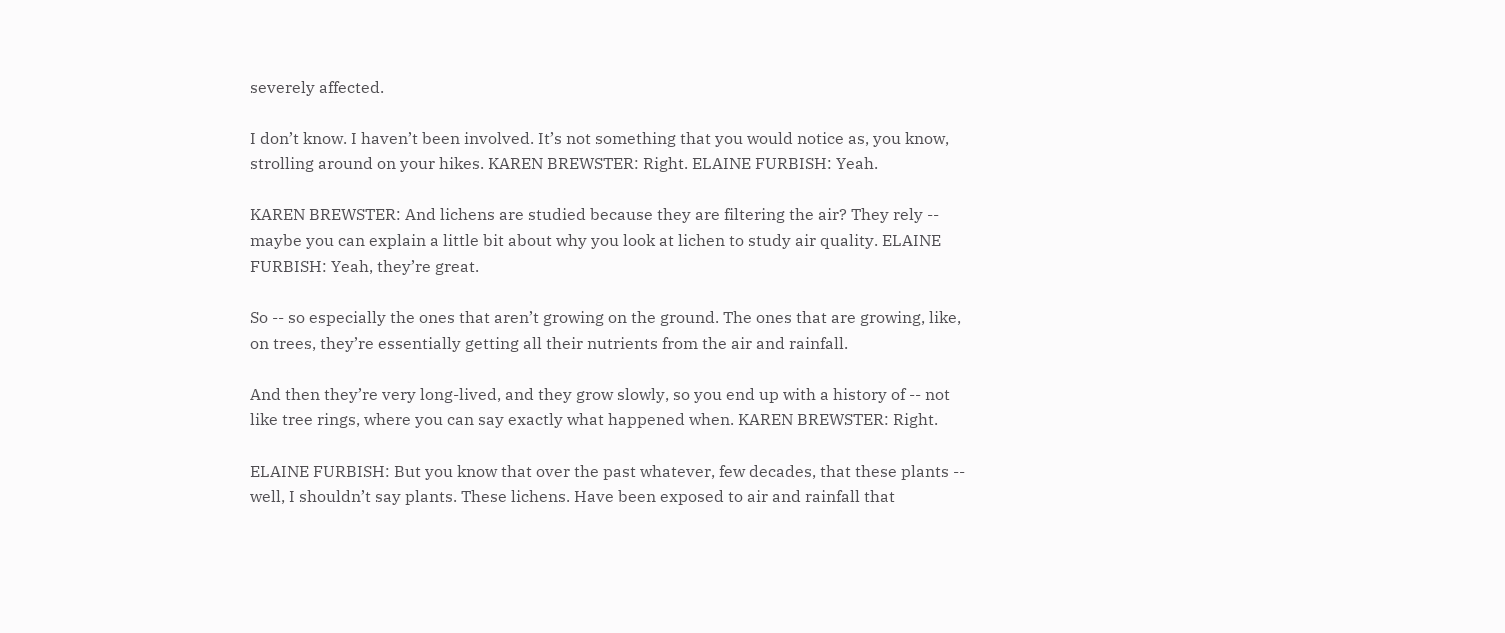severely affected.

I don’t know. I haven’t been involved. It’s not something that you would notice as, you know, strolling around on your hikes. KAREN BREWSTER: Right. ELAINE FURBISH: Yeah.

KAREN BREWSTER: And lichens are studied because they are filtering the air? They rely -- maybe you can explain a little bit about why you look at lichen to study air quality. ELAINE FURBISH: Yeah, they’re great.

So -- so especially the ones that aren’t growing on the ground. The ones that are growing, like, on trees, they’re essentially getting all their nutrients from the air and rainfall.

And then they’re very long-lived, and they grow slowly, so you end up with a history of -- not like tree rings, where you can say exactly what happened when. KAREN BREWSTER: Right.

ELAINE FURBISH: But you know that over the past whatever, few decades, that these plants -- well, I shouldn’t say plants. These lichens. Have been exposed to air and rainfall that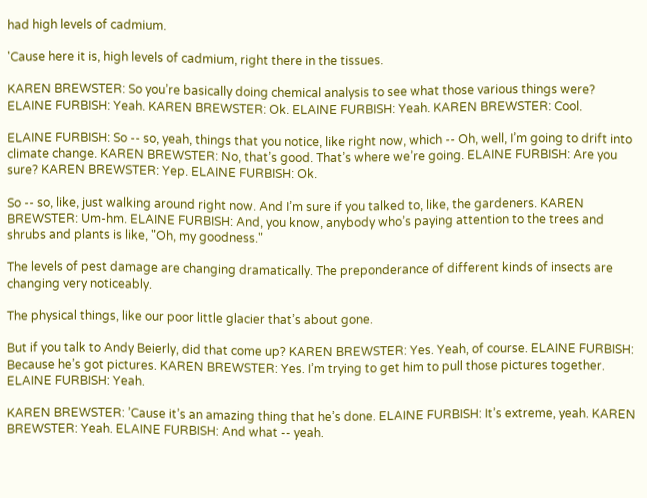had high levels of cadmium.

'Cause here it is, high levels of cadmium, right there in the tissues.

KAREN BREWSTER: So you’re basically doing chemical analysis to see what those various things were? ELAINE FURBISH: Yeah. KAREN BREWSTER: Ok. ELAINE FURBISH: Yeah. KAREN BREWSTER: Cool.

ELAINE FURBISH: So -- so, yeah, things that you notice, like right now, which -- Oh, well, I’m going to drift into climate change. KAREN BREWSTER: No, that’s good. That’s where we’re going. ELAINE FURBISH: Are you sure? KAREN BREWSTER: Yep. ELAINE FURBISH: Ok.

So -- so, like, just walking around right now. And I’m sure if you talked to, like, the gardeners. KAREN BREWSTER: Um-hm. ELAINE FURBISH: And, you know, anybody who’s paying attention to the trees and shrubs and plants is like, "Oh, my goodness."

The levels of pest damage are changing dramatically. The preponderance of different kinds of insects are changing very noticeably.

The physical things, like our poor little glacier that’s about gone.

But if you talk to Andy Beierly, did that come up? KAREN BREWSTER: Yes. Yeah, of course. ELAINE FURBISH: Because he’s got pictures. KAREN BREWSTER: Yes. I’m trying to get him to pull those pictures together. ELAINE FURBISH: Yeah.

KAREN BREWSTER: ’Cause it’s an amazing thing that he’s done. ELAINE FURBISH: It’s extreme, yeah. KAREN BREWSTER: Yeah. ELAINE FURBISH: And what -- yeah.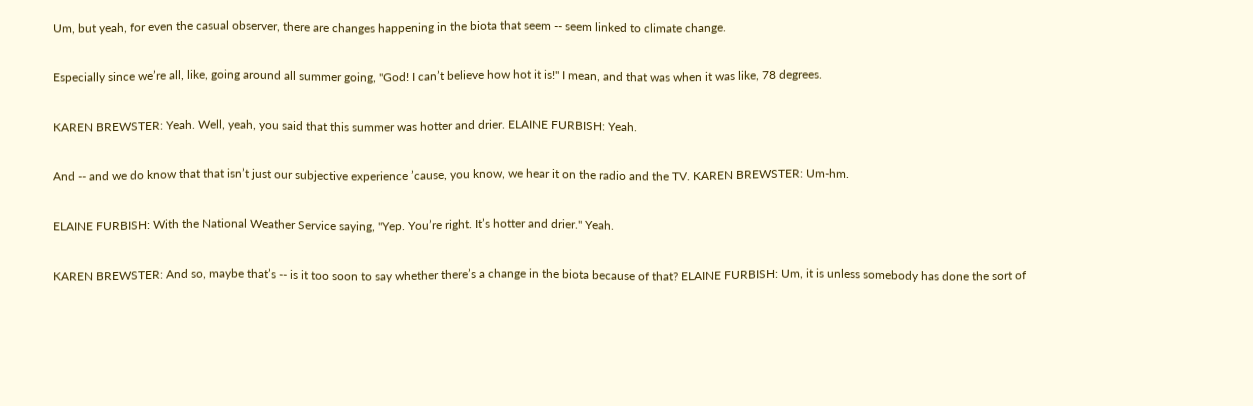Um, but yeah, for even the casual observer, there are changes happening in the biota that seem -- seem linked to climate change.

Especially since we’re all, like, going around all summer going, "God! I can’t believe how hot it is!" I mean, and that was when it was like, 78 degrees.

KAREN BREWSTER: Yeah. Well, yeah, you said that this summer was hotter and drier. ELAINE FURBISH: Yeah.

And -- and we do know that that isn’t just our subjective experience ’cause, you know, we hear it on the radio and the TV. KAREN BREWSTER: Um-hm.

ELAINE FURBISH: With the National Weather Service saying, "Yep. You’re right. It’s hotter and drier." Yeah.

KAREN BREWSTER: And so, maybe that’s -- is it too soon to say whether there’s a change in the biota because of that? ELAINE FURBISH: Um, it is unless somebody has done the sort of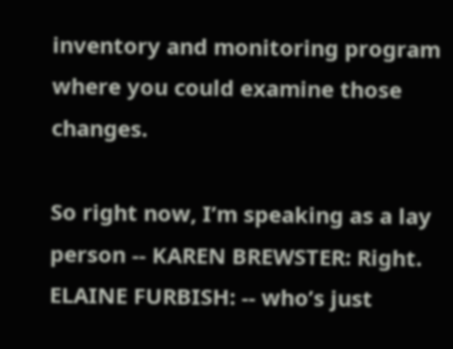inventory and monitoring program where you could examine those changes.

So right now, I’m speaking as a lay person -- KAREN BREWSTER: Right. ELAINE FURBISH: -- who’s just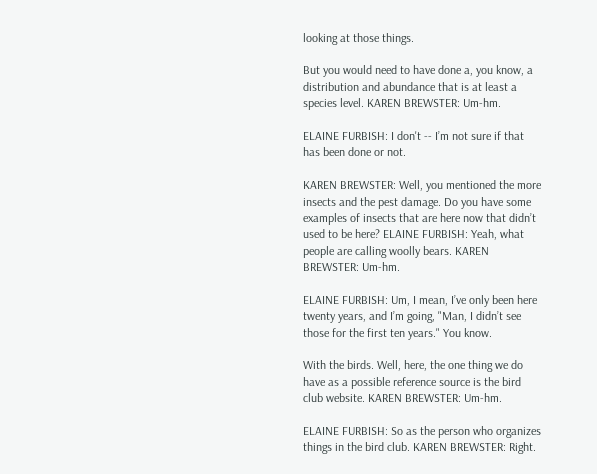looking at those things.

But you would need to have done a, you know, a distribution and abundance that is at least a species level. KAREN BREWSTER: Um-hm.

ELAINE FURBISH: I don't -- I’m not sure if that has been done or not.

KAREN BREWSTER: Well, you mentioned the more insects and the pest damage. Do you have some examples of insects that are here now that didn’t used to be here? ELAINE FURBISH: Yeah, what people are calling woolly bears. KAREN BREWSTER: Um-hm.

ELAINE FURBISH: Um, I mean, I’ve only been here twenty years, and I’m going, "Man, I didn’t see those for the first ten years." You know.

With the birds. Well, here, the one thing we do have as a possible reference source is the bird club website. KAREN BREWSTER: Um-hm.

ELAINE FURBISH: So as the person who organizes things in the bird club. KAREN BREWSTER: Right.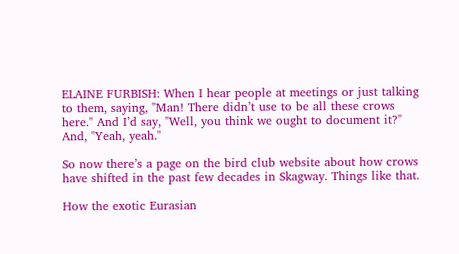ELAINE FURBISH: When I hear people at meetings or just talking to them, saying, "Man! There didn’t use to be all these crows here." And I’d say, "Well, you think we ought to document it?" And, "Yeah, yeah."

So now there’s a page on the bird club website about how crows have shifted in the past few decades in Skagway. Things like that.

How the exotic Eurasian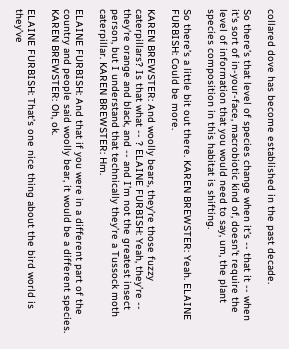collared dove has become established in the past decade.

So there’s that level of species change when it’s -- that it -- when it's sort of in-your-face, macrobiotic kind of, doesn’t require the level of information that you would need to say, um, the plant species composition in this habitat is shifting.

So there’s a little bit out there. KAREN BREWSTER: Yeah. ELAINE FURBISH: Could be more.

KAREN BREWSTER: And woolly bears, they’re those fuzzy caterpillars? Is that what -- ? ELAINE FURBISH: Yeah, they’re -- they're orange and black, and -- and I’m not the greatest insect person, but I understand that technically they’re a Tussock moth caterpillar. KAREN BREWSTER: Hm.

ELAINE FURBISH: And that if you were in a different part of the country and people said woolly bear, it would be a different species. KAREN BREWSTER: Oh, ok.

ELAINE FURBISH: That’s one nice thing about the bird world is they’ve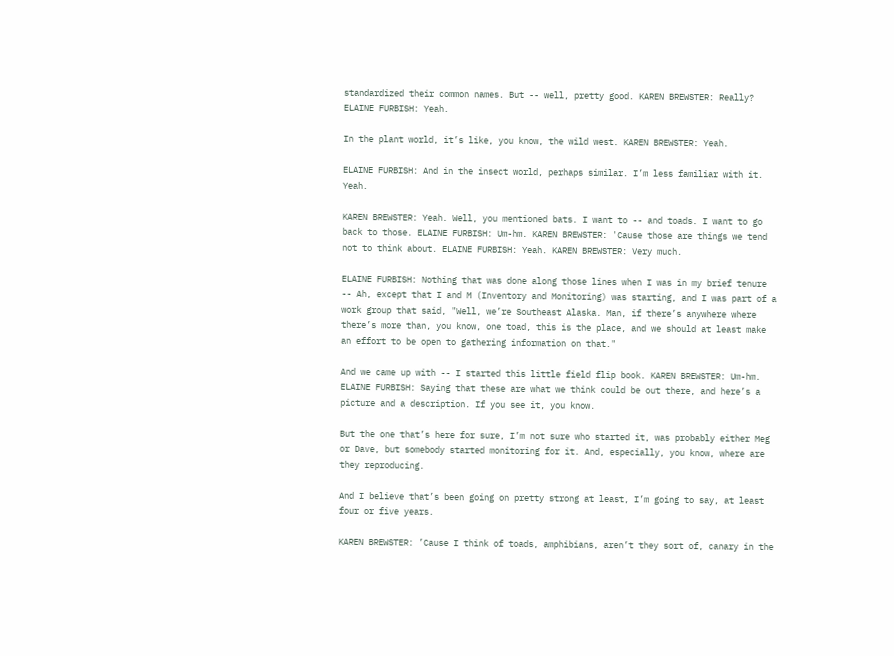standardized their common names. But -- well, pretty good. KAREN BREWSTER: Really? ELAINE FURBISH: Yeah.

In the plant world, it’s like, you know, the wild west. KAREN BREWSTER: Yeah.

ELAINE FURBISH: And in the insect world, perhaps similar. I’m less familiar with it. Yeah.

KAREN BREWSTER: Yeah. Well, you mentioned bats. I want to -- and toads. I want to go back to those. ELAINE FURBISH: Um-hm. KAREN BREWSTER: 'Cause those are things we tend not to think about. ELAINE FURBISH: Yeah. KAREN BREWSTER: Very much.

ELAINE FURBISH: Nothing that was done along those lines when I was in my brief tenure -- Ah, except that I and M (Inventory and Monitoring) was starting, and I was part of a work group that said, "Well, we’re Southeast Alaska. Man, if there’s anywhere where there’s more than, you know, one toad, this is the place, and we should at least make an effort to be open to gathering information on that."

And we came up with -- I started this little field flip book. KAREN BREWSTER: Um-hm. ELAINE FURBISH: Saying that these are what we think could be out there, and here’s a picture and a description. If you see it, you know.

But the one that’s here for sure, I’m not sure who started it, was probably either Meg or Dave, but somebody started monitoring for it. And, especially, you know, where are they reproducing.

And I believe that’s been going on pretty strong at least, I’m going to say, at least four or five years.

KAREN BREWSTER: ’Cause I think of toads, amphibians, aren’t they sort of, canary in the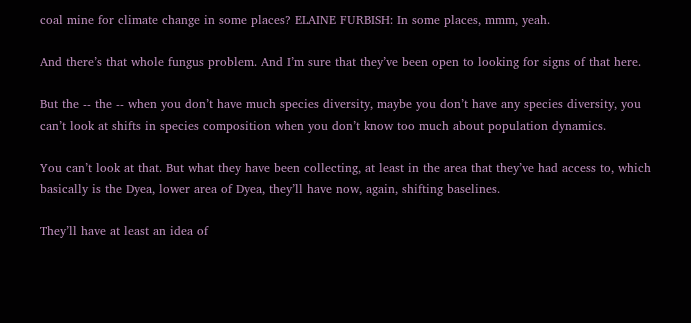coal mine for climate change in some places? ELAINE FURBISH: In some places, mmm, yeah.

And there’s that whole fungus problem. And I’m sure that they’ve been open to looking for signs of that here.

But the -- the -- when you don’t have much species diversity, maybe you don’t have any species diversity, you can’t look at shifts in species composition when you don’t know too much about population dynamics.

You can’t look at that. But what they have been collecting, at least in the area that they’ve had access to, which basically is the Dyea, lower area of Dyea, they’ll have now, again, shifting baselines.

They’ll have at least an idea of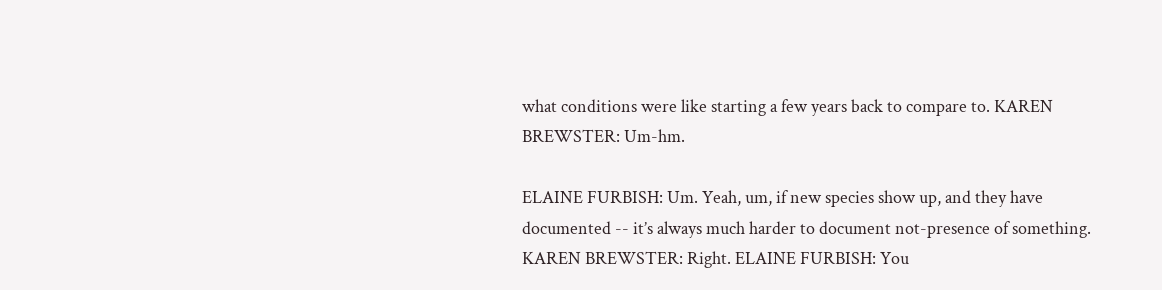what conditions were like starting a few years back to compare to. KAREN BREWSTER: Um-hm.

ELAINE FURBISH: Um. Yeah, um, if new species show up, and they have documented -- it’s always much harder to document not-presence of something. KAREN BREWSTER: Right. ELAINE FURBISH: You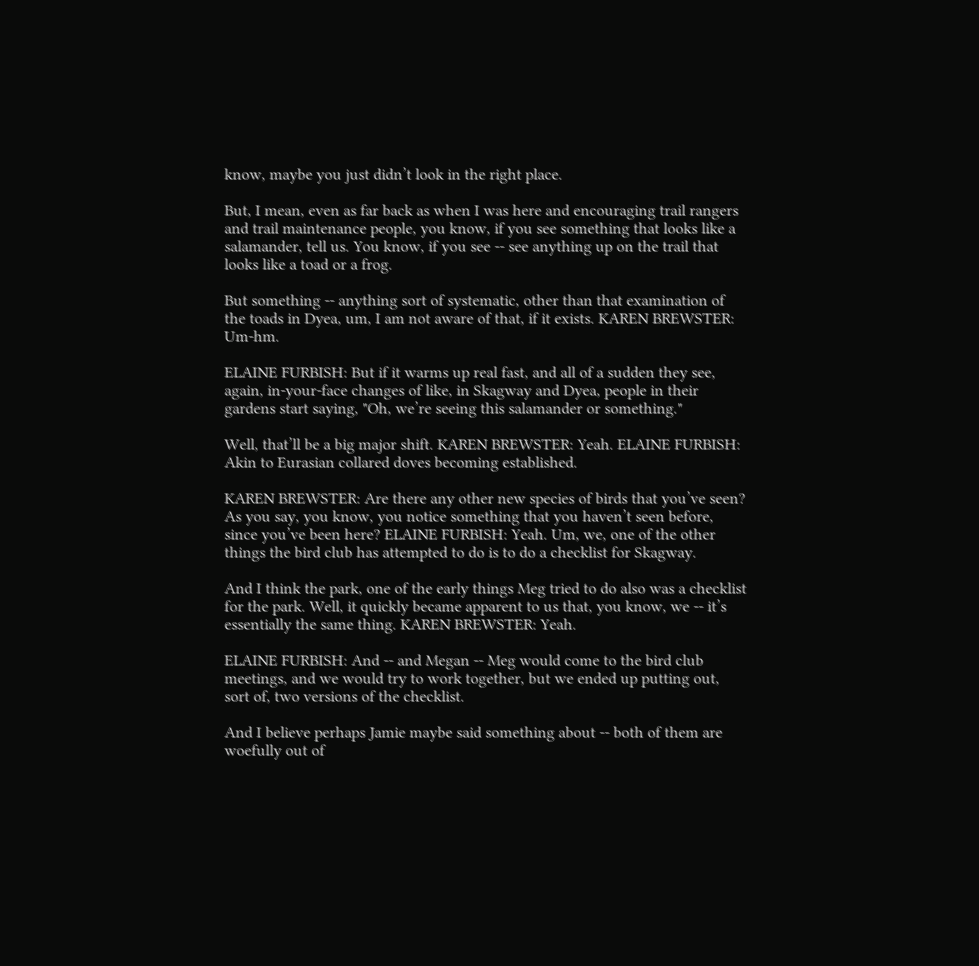know, maybe you just didn’t look in the right place.

But, I mean, even as far back as when I was here and encouraging trail rangers and trail maintenance people, you know, if you see something that looks like a salamander, tell us. You know, if you see -- see anything up on the trail that looks like a toad or a frog.

But something -- anything sort of systematic, other than that examination of the toads in Dyea, um, I am not aware of that, if it exists. KAREN BREWSTER: Um-hm.

ELAINE FURBISH: But if it warms up real fast, and all of a sudden they see, again, in-your-face changes of like, in Skagway and Dyea, people in their gardens start saying, "Oh, we’re seeing this salamander or something."

Well, that’ll be a big major shift. KAREN BREWSTER: Yeah. ELAINE FURBISH: Akin to Eurasian collared doves becoming established.

KAREN BREWSTER: Are there any other new species of birds that you’ve seen? As you say, you know, you notice something that you haven’t seen before, since you’ve been here? ELAINE FURBISH: Yeah. Um, we, one of the other things the bird club has attempted to do is to do a checklist for Skagway.

And I think the park, one of the early things Meg tried to do also was a checklist for the park. Well, it quickly became apparent to us that, you know, we -- it’s essentially the same thing. KAREN BREWSTER: Yeah.

ELAINE FURBISH: And -- and Megan -- Meg would come to the bird club meetings, and we would try to work together, but we ended up putting out, sort of, two versions of the checklist.

And I believe perhaps Jamie maybe said something about -- both of them are woefully out of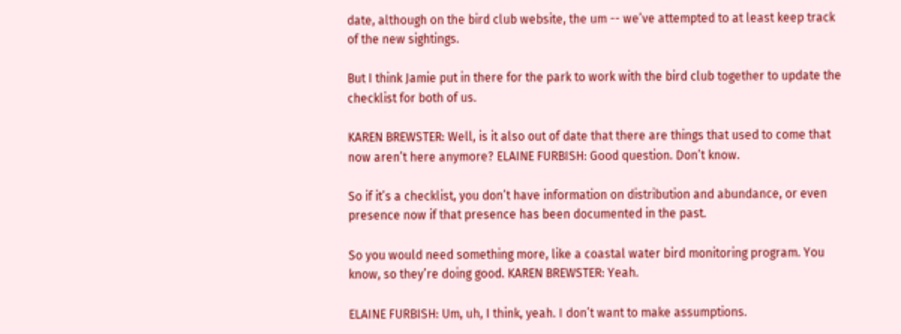date, although on the bird club website, the um -- we’ve attempted to at least keep track of the new sightings.

But I think Jamie put in there for the park to work with the bird club together to update the checklist for both of us.

KAREN BREWSTER: Well, is it also out of date that there are things that used to come that now aren’t here anymore? ELAINE FURBISH: Good question. Don’t know.

So if it’s a checklist, you don’t have information on distribution and abundance, or even presence now if that presence has been documented in the past.

So you would need something more, like a coastal water bird monitoring program. You know, so they’re doing good. KAREN BREWSTER: Yeah.

ELAINE FURBISH: Um, uh, I think, yeah. I don’t want to make assumptions.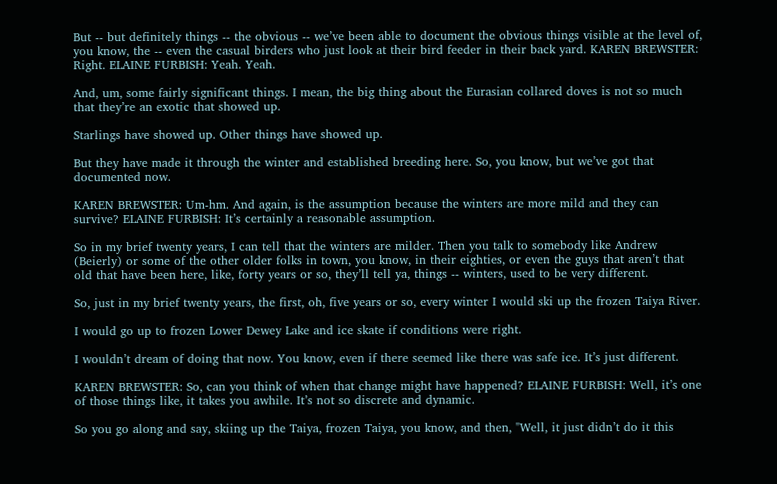But -- but definitely things -- the obvious -- we’ve been able to document the obvious things visible at the level of, you know, the -- even the casual birders who just look at their bird feeder in their back yard. KAREN BREWSTER: Right. ELAINE FURBISH: Yeah. Yeah.

And, um, some fairly significant things. I mean, the big thing about the Eurasian collared doves is not so much that they’re an exotic that showed up.

Starlings have showed up. Other things have showed up.

But they have made it through the winter and established breeding here. So, you know, but we’ve got that documented now.

KAREN BREWSTER: Um-hm. And again, is the assumption because the winters are more mild and they can survive? ELAINE FURBISH: It’s certainly a reasonable assumption.

So in my brief twenty years, I can tell that the winters are milder. Then you talk to somebody like Andrew (Beierly) or some of the other older folks in town, you know, in their eighties, or even the guys that aren’t that old that have been here, like, forty years or so, they’ll tell ya, things -- winters, used to be very different.

So, just in my brief twenty years, the first, oh, five years or so, every winter I would ski up the frozen Taiya River.

I would go up to frozen Lower Dewey Lake and ice skate if conditions were right.

I wouldn’t dream of doing that now. You know, even if there seemed like there was safe ice. It’s just different.

KAREN BREWSTER: So, can you think of when that change might have happened? ELAINE FURBISH: Well, it’s one of those things like, it takes you awhile. It’s not so discrete and dynamic.

So you go along and say, skiing up the Taiya, frozen Taiya, you know, and then, "Well, it just didn’t do it this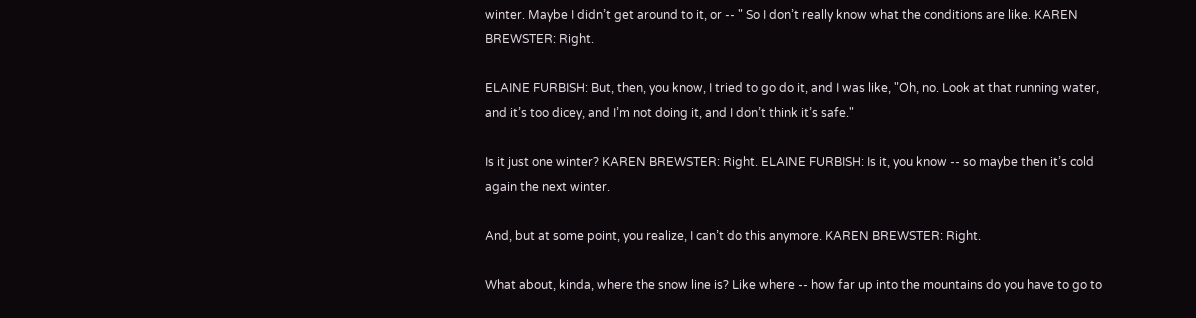winter. Maybe I didn’t get around to it, or -- " So I don’t really know what the conditions are like. KAREN BREWSTER: Right.

ELAINE FURBISH: But, then, you know, I tried to go do it, and I was like, "Oh, no. Look at that running water, and it’s too dicey, and I’m not doing it, and I don’t think it’s safe."

Is it just one winter? KAREN BREWSTER: Right. ELAINE FURBISH: Is it, you know -- so maybe then it’s cold again the next winter.

And, but at some point, you realize, I can’t do this anymore. KAREN BREWSTER: Right.

What about, kinda, where the snow line is? Like where -- how far up into the mountains do you have to go to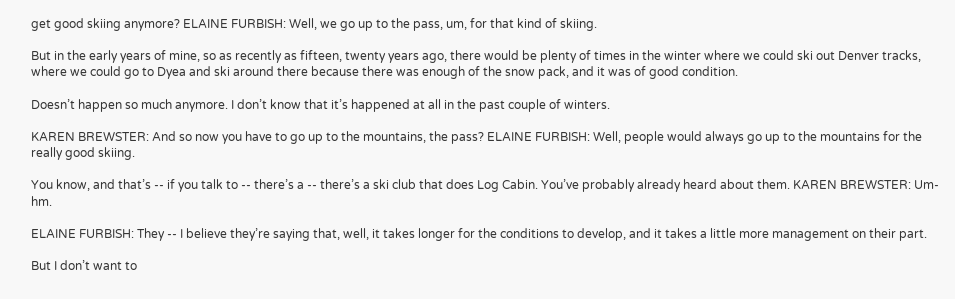get good skiing anymore? ELAINE FURBISH: Well, we go up to the pass, um, for that kind of skiing.

But in the early years of mine, so as recently as fifteen, twenty years ago, there would be plenty of times in the winter where we could ski out Denver tracks, where we could go to Dyea and ski around there because there was enough of the snow pack, and it was of good condition.

Doesn’t happen so much anymore. I don’t know that it’s happened at all in the past couple of winters.

KAREN BREWSTER: And so now you have to go up to the mountains, the pass? ELAINE FURBISH: Well, people would always go up to the mountains for the really good skiing.

You know, and that’s -- if you talk to -- there’s a -- there’s a ski club that does Log Cabin. You’ve probably already heard about them. KAREN BREWSTER: Um-hm.

ELAINE FURBISH: They -- I believe they’re saying that, well, it takes longer for the conditions to develop, and it takes a little more management on their part.

But I don’t want to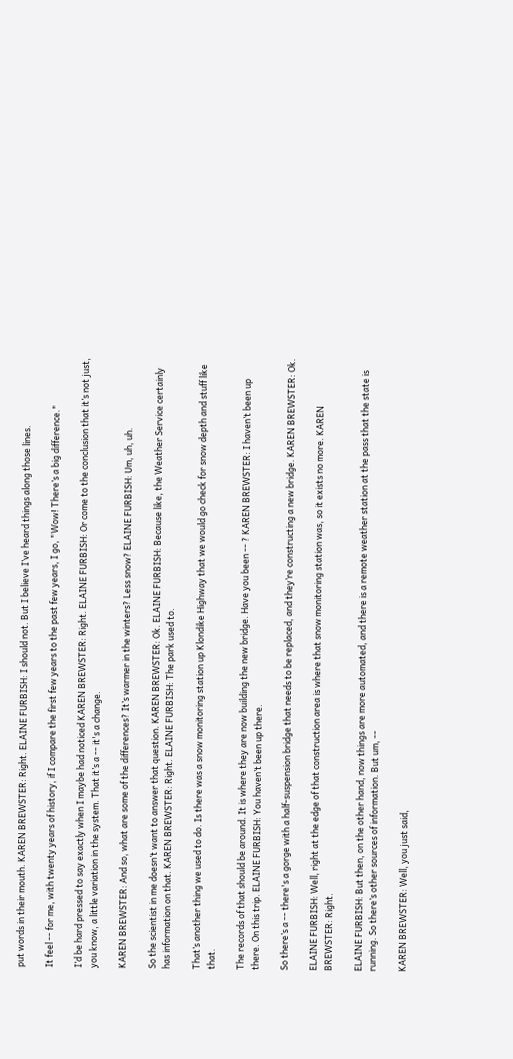put words in their mouth. KAREN BREWSTER: Right. ELAINE FURBISH: I should not. But I believe I’ve heard things along those lines.

It feel -- for me, with twenty years of history, if I compare the first few years to the past few years, I go, "Wow! There’s a big difference."

I’d be hard pressed to say exactly when I maybe had noticed KAREN BREWSTER: Right. ELAINE FURBISH: Or come to the conclusion that it’s not just, you know, a little variation in the system. That it’s a -- it's a change.

KAREN BREWSTER: And so, what are some of the differences? It’s warmer in the winters? Less snow? ELAINE FURBISH: Um, uh, uh.

So the scientist in me doesn’t want to answer that question. KAREN BREWSTER: Ok. ELAINE FURBISH: Because like, the Weather Service certainly has information on that. KAREN BREWSTER: Right. ELAINE FURBISH: The park used to.

That’s another thing we used to do. Is there was a snow monitoring station up Klondike Highway that we would go check for snow depth and stuff like that.

The records of that should be around. It is where they are now building the new bridge. Have you been -- ? KAREN BREWSTER: I haven’t been up there. On this trip. ELAINE FURBISH: You haven’t been up there.

So there’s a -- there's a gorge with a half-suspension bridge that needs to be replaced, and they’re constructing a new bridge. KAREN BREWSTER: Ok.

ELAINE FURBISH: Well, right at the edge of that construction area is where that snow monitoring station was, so it exists no more. KAREN BREWSTER: Right.

ELAINE FURBISH: But then, on the other hand, now things are more automated, and there is a remote weather station at the pass that the state is running. So there’s other sources of information. But um, --

KAREN BREWSTER: Well, you just said,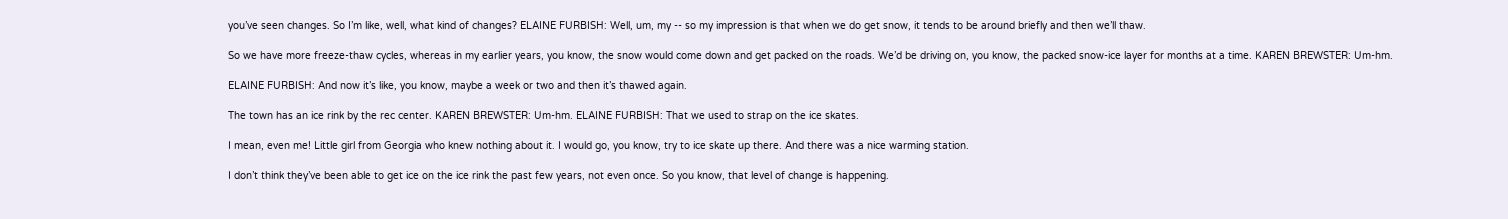you’ve seen changes. So I’m like, well, what kind of changes? ELAINE FURBISH: Well, um, my -- so my impression is that when we do get snow, it tends to be around briefly and then we’ll thaw.

So we have more freeze-thaw cycles, whereas in my earlier years, you know, the snow would come down and get packed on the roads. We’d be driving on, you know, the packed snow-ice layer for months at a time. KAREN BREWSTER: Um-hm.

ELAINE FURBISH: And now it’s like, you know, maybe a week or two and then it’s thawed again.

The town has an ice rink by the rec center. KAREN BREWSTER: Um-hm. ELAINE FURBISH: That we used to strap on the ice skates.

I mean, even me! Little girl from Georgia who knew nothing about it. I would go, you know, try to ice skate up there. And there was a nice warming station.

I don’t think they’ve been able to get ice on the ice rink the past few years, not even once. So you know, that level of change is happening.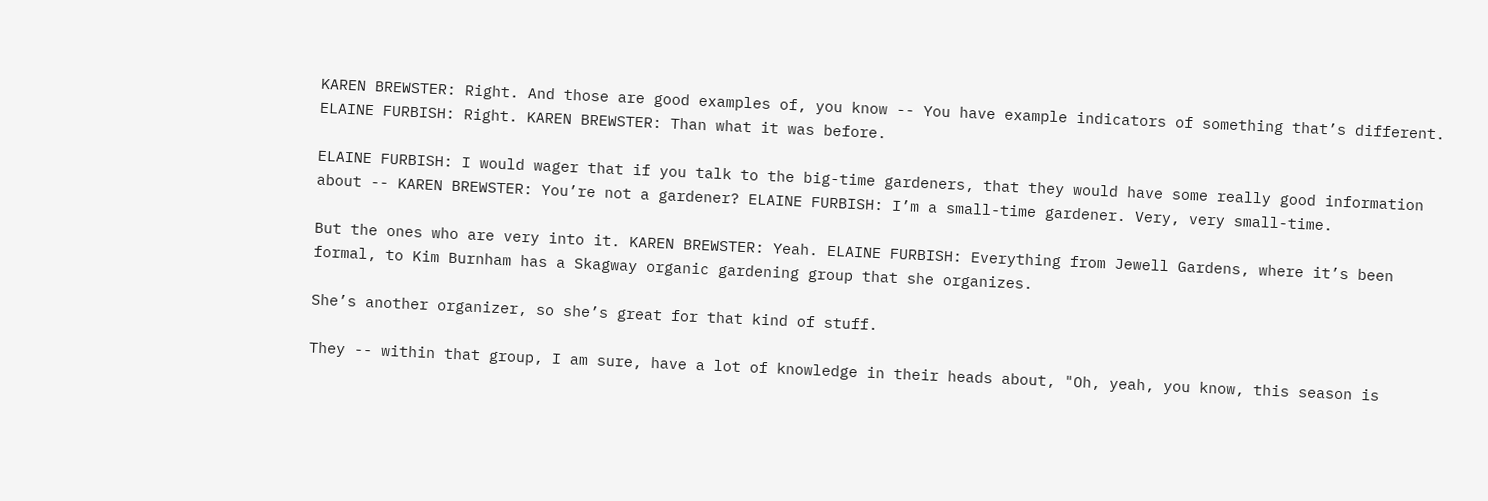KAREN BREWSTER: Right. And those are good examples of, you know -- You have example indicators of something that’s different. ELAINE FURBISH: Right. KAREN BREWSTER: Than what it was before.

ELAINE FURBISH: I would wager that if you talk to the big-time gardeners, that they would have some really good information about -- KAREN BREWSTER: You’re not a gardener? ELAINE FURBISH: I’m a small-time gardener. Very, very small-time.

But the ones who are very into it. KAREN BREWSTER: Yeah. ELAINE FURBISH: Everything from Jewell Gardens, where it’s been formal, to Kim Burnham has a Skagway organic gardening group that she organizes.

She’s another organizer, so she’s great for that kind of stuff.

They -- within that group, I am sure, have a lot of knowledge in their heads about, "Oh, yeah, you know, this season is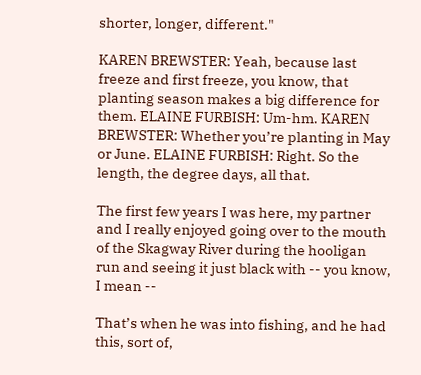shorter, longer, different."

KAREN BREWSTER: Yeah, because last freeze and first freeze, you know, that planting season makes a big difference for them. ELAINE FURBISH: Um-hm. KAREN BREWSTER: Whether you’re planting in May or June. ELAINE FURBISH: Right. So the length, the degree days, all that.

The first few years I was here, my partner and I really enjoyed going over to the mouth of the Skagway River during the hooligan run and seeing it just black with -- you know, I mean --

That’s when he was into fishing, and he had this, sort of,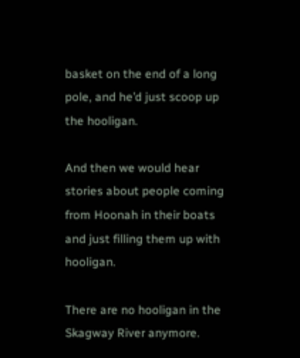basket on the end of a long pole, and he’d just scoop up the hooligan.

And then we would hear stories about people coming from Hoonah in their boats and just filling them up with hooligan.

There are no hooligan in the Skagway River anymore.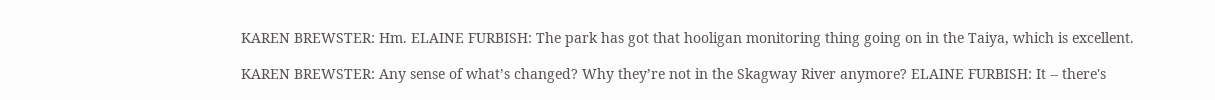KAREN BREWSTER: Hm. ELAINE FURBISH: The park has got that hooligan monitoring thing going on in the Taiya, which is excellent.

KAREN BREWSTER: Any sense of what’s changed? Why they’re not in the Skagway River anymore? ELAINE FURBISH: It -- there's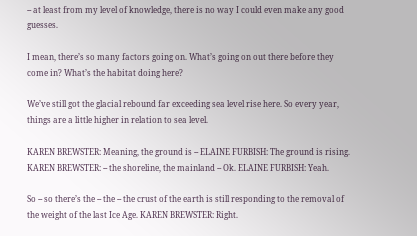-- at least from my level of knowledge, there is no way I could even make any good guesses.

I mean, there’s so many factors going on. What’s going on out there before they come in? What’s the habitat doing here?

We’ve still got the glacial rebound far exceeding sea level rise here. So every year, things are a little higher in relation to sea level.

KAREN BREWSTER: Meaning, the ground is -- ELAINE FURBISH: The ground is rising. KAREN BREWSTER: -- the shoreline, the mainland -- Ok. ELAINE FURBISH: Yeah.

So -- so there’s the -- the -- the crust of the earth is still responding to the removal of the weight of the last Ice Age. KAREN BREWSTER: Right.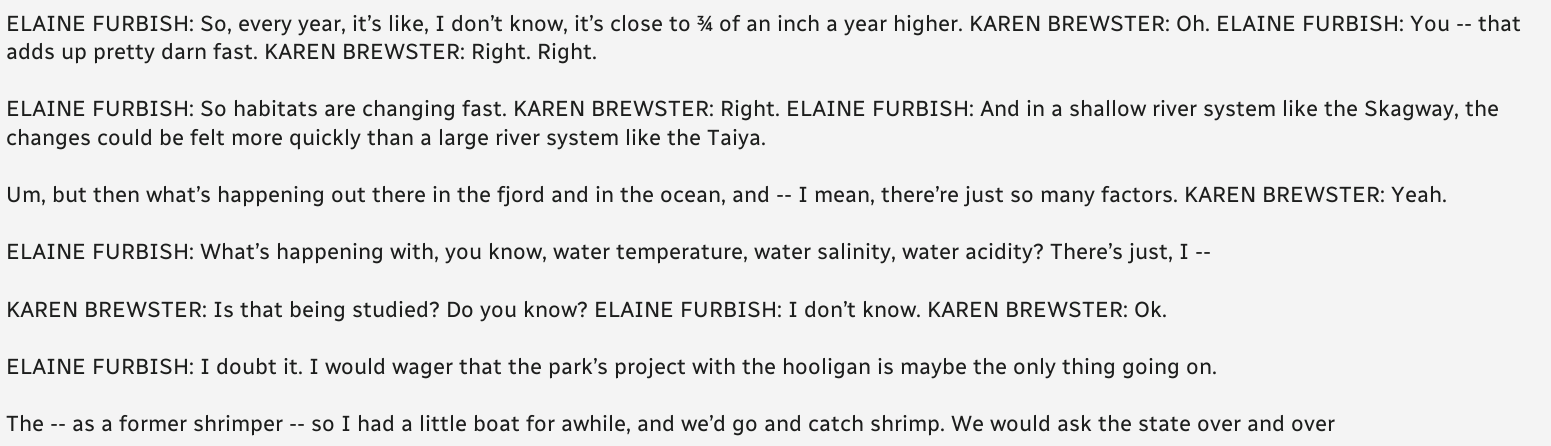ELAINE FURBISH: So, every year, it’s like, I don’t know, it’s close to ¾ of an inch a year higher. KAREN BREWSTER: Oh. ELAINE FURBISH: You -- that adds up pretty darn fast. KAREN BREWSTER: Right. Right.

ELAINE FURBISH: So habitats are changing fast. KAREN BREWSTER: Right. ELAINE FURBISH: And in a shallow river system like the Skagway, the changes could be felt more quickly than a large river system like the Taiya.

Um, but then what’s happening out there in the fjord and in the ocean, and -- I mean, there’re just so many factors. KAREN BREWSTER: Yeah.

ELAINE FURBISH: What’s happening with, you know, water temperature, water salinity, water acidity? There’s just, I --

KAREN BREWSTER: Is that being studied? Do you know? ELAINE FURBISH: I don’t know. KAREN BREWSTER: Ok.

ELAINE FURBISH: I doubt it. I would wager that the park’s project with the hooligan is maybe the only thing going on.

The -- as a former shrimper -- so I had a little boat for awhile, and we’d go and catch shrimp. We would ask the state over and over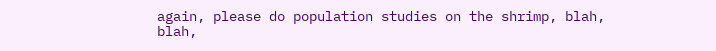again, please do population studies on the shrimp, blah, blah,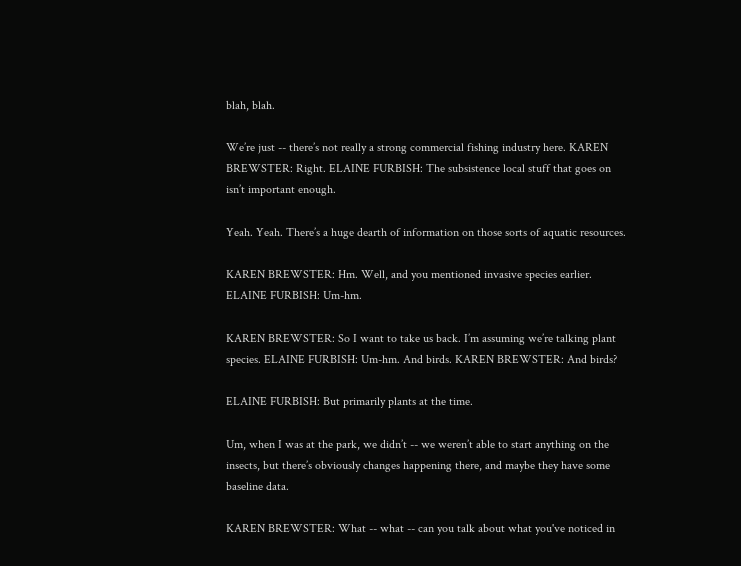blah, blah.

We’re just -- there’s not really a strong commercial fishing industry here. KAREN BREWSTER: Right. ELAINE FURBISH: The subsistence local stuff that goes on isn’t important enough.

Yeah. Yeah. There’s a huge dearth of information on those sorts of aquatic resources.

KAREN BREWSTER: Hm. Well, and you mentioned invasive species earlier. ELAINE FURBISH: Um-hm.

KAREN BREWSTER: So I want to take us back. I’m assuming we’re talking plant species. ELAINE FURBISH: Um-hm. And birds. KAREN BREWSTER: And birds?

ELAINE FURBISH: But primarily plants at the time.

Um, when I was at the park, we didn’t -- we weren’t able to start anything on the insects, but there’s obviously changes happening there, and maybe they have some baseline data.

KAREN BREWSTER: What -- what -- can you talk about what you've noticed in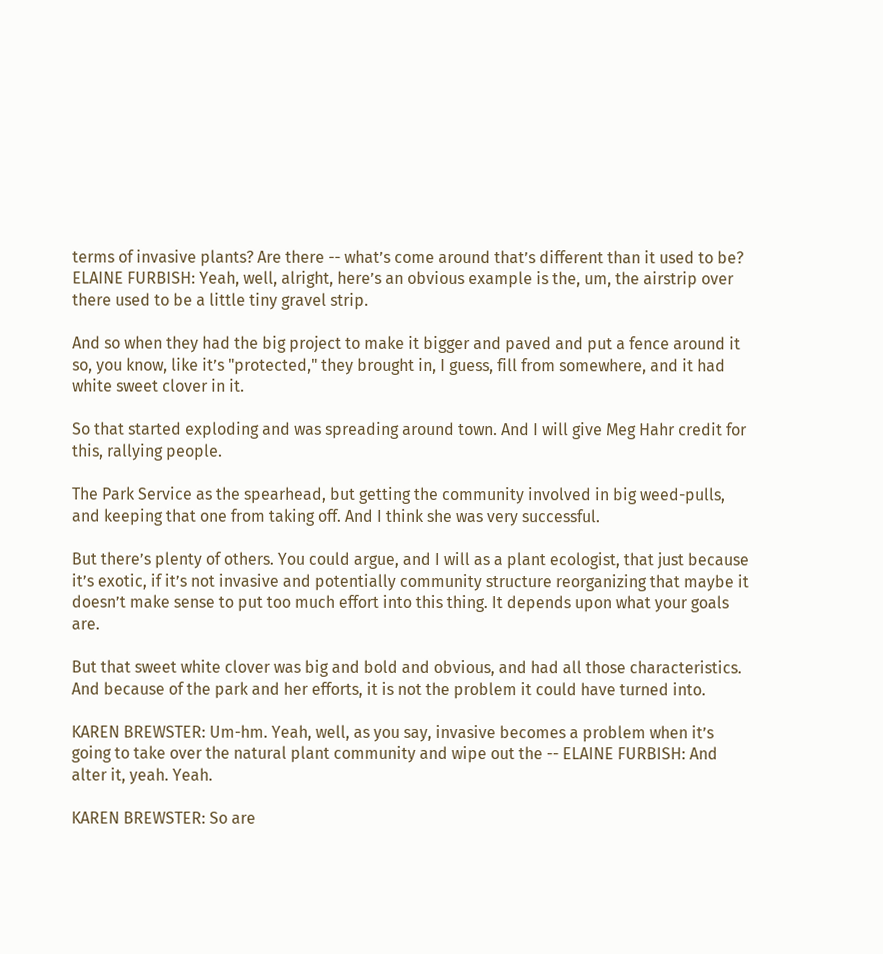terms of invasive plants? Are there -- what’s come around that’s different than it used to be? ELAINE FURBISH: Yeah, well, alright, here’s an obvious example is the, um, the airstrip over there used to be a little tiny gravel strip.

And so when they had the big project to make it bigger and paved and put a fence around it so, you know, like it’s "protected," they brought in, I guess, fill from somewhere, and it had white sweet clover in it.

So that started exploding and was spreading around town. And I will give Meg Hahr credit for this, rallying people.

The Park Service as the spearhead, but getting the community involved in big weed-pulls, and keeping that one from taking off. And I think she was very successful.

But there’s plenty of others. You could argue, and I will as a plant ecologist, that just because it’s exotic, if it’s not invasive and potentially community structure reorganizing that maybe it doesn’t make sense to put too much effort into this thing. It depends upon what your goals are.

But that sweet white clover was big and bold and obvious, and had all those characteristics. And because of the park and her efforts, it is not the problem it could have turned into.

KAREN BREWSTER: Um-hm. Yeah, well, as you say, invasive becomes a problem when it’s going to take over the natural plant community and wipe out the -- ELAINE FURBISH: And alter it, yeah. Yeah.

KAREN BREWSTER: So are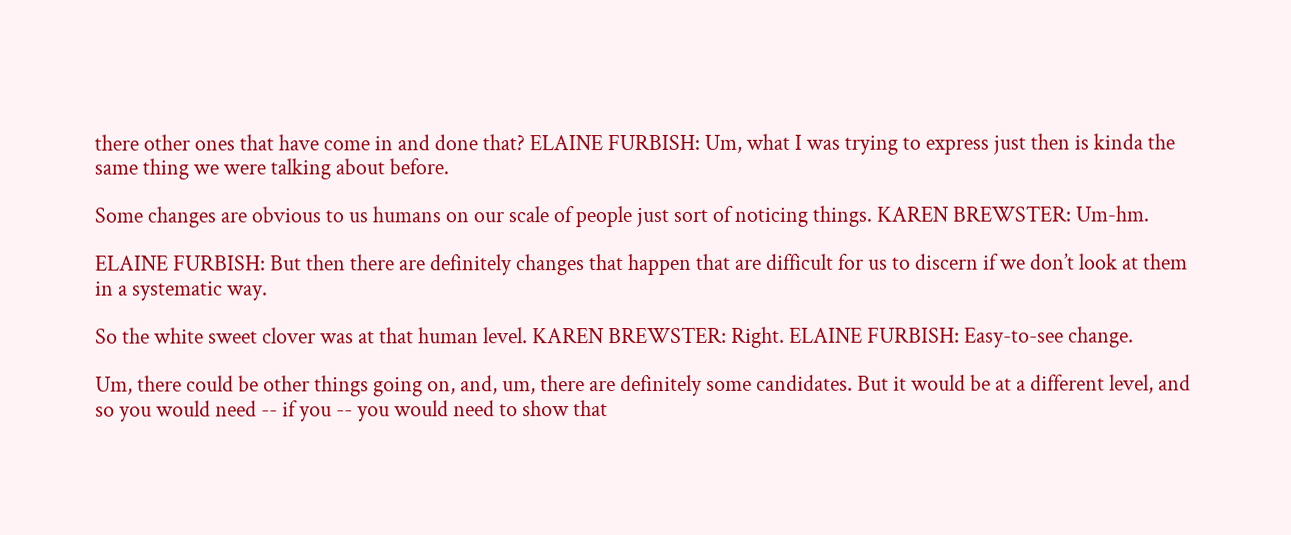there other ones that have come in and done that? ELAINE FURBISH: Um, what I was trying to express just then is kinda the same thing we were talking about before.

Some changes are obvious to us humans on our scale of people just sort of noticing things. KAREN BREWSTER: Um-hm.

ELAINE FURBISH: But then there are definitely changes that happen that are difficult for us to discern if we don’t look at them in a systematic way.

So the white sweet clover was at that human level. KAREN BREWSTER: Right. ELAINE FURBISH: Easy-to-see change.

Um, there could be other things going on, and, um, there are definitely some candidates. But it would be at a different level, and so you would need -- if you -- you would need to show that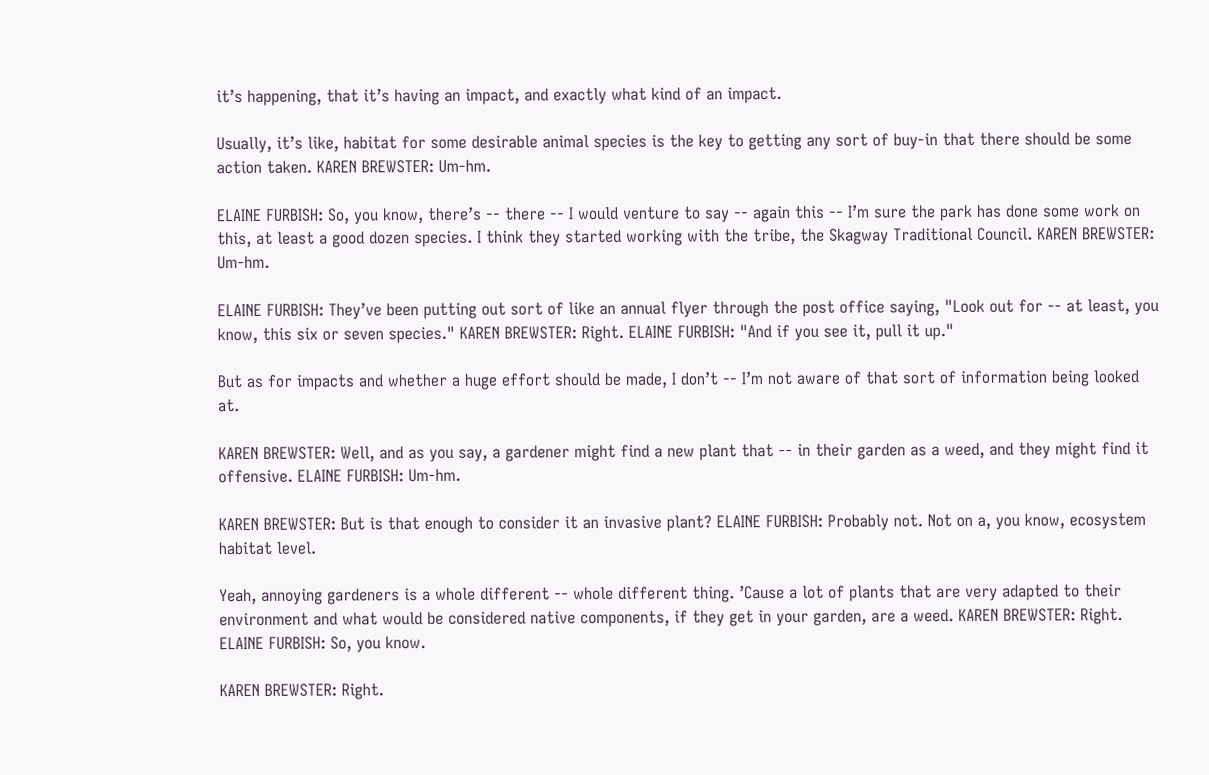it’s happening, that it’s having an impact, and exactly what kind of an impact.

Usually, it’s like, habitat for some desirable animal species is the key to getting any sort of buy-in that there should be some action taken. KAREN BREWSTER: Um-hm.

ELAINE FURBISH: So, you know, there’s -- there -- I would venture to say -- again this -- I’m sure the park has done some work on this, at least a good dozen species. I think they started working with the tribe, the Skagway Traditional Council. KAREN BREWSTER: Um-hm.

ELAINE FURBISH: They’ve been putting out sort of like an annual flyer through the post office saying, "Look out for -- at least, you know, this six or seven species." KAREN BREWSTER: Right. ELAINE FURBISH: "And if you see it, pull it up."

But as for impacts and whether a huge effort should be made, I don’t -- I’m not aware of that sort of information being looked at.

KAREN BREWSTER: Well, and as you say, a gardener might find a new plant that -- in their garden as a weed, and they might find it offensive. ELAINE FURBISH: Um-hm.

KAREN BREWSTER: But is that enough to consider it an invasive plant? ELAINE FURBISH: Probably not. Not on a, you know, ecosystem habitat level.

Yeah, annoying gardeners is a whole different -- whole different thing. ’Cause a lot of plants that are very adapted to their environment and what would be considered native components, if they get in your garden, are a weed. KAREN BREWSTER: Right. ELAINE FURBISH: So, you know.

KAREN BREWSTER: Right.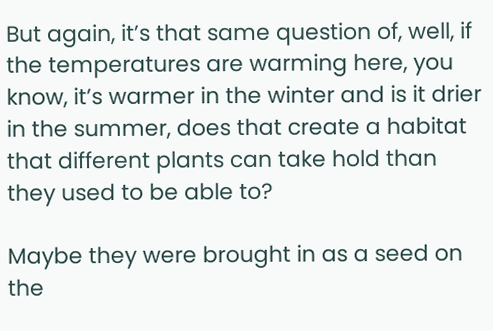But again, it’s that same question of, well, if the temperatures are warming here, you know, it’s warmer in the winter and is it drier in the summer, does that create a habitat that different plants can take hold than they used to be able to?

Maybe they were brought in as a seed on the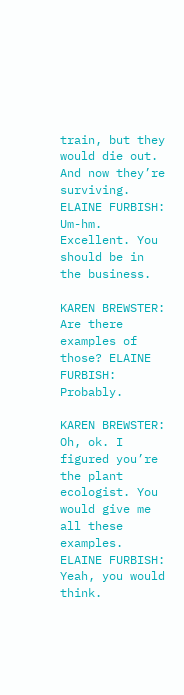train, but they would die out. And now they’re surviving. ELAINE FURBISH: Um-hm. Excellent. You should be in the business.

KAREN BREWSTER: Are there examples of those? ELAINE FURBISH: Probably.

KAREN BREWSTER: Oh, ok. I figured you’re the plant ecologist. You would give me all these examples. ELAINE FURBISH: Yeah, you would think.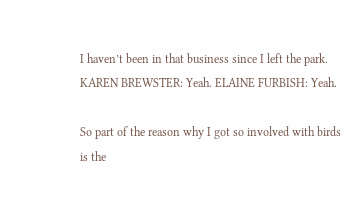I haven’t been in that business since I left the park. KAREN BREWSTER: Yeah. ELAINE FURBISH: Yeah.

So part of the reason why I got so involved with birds is the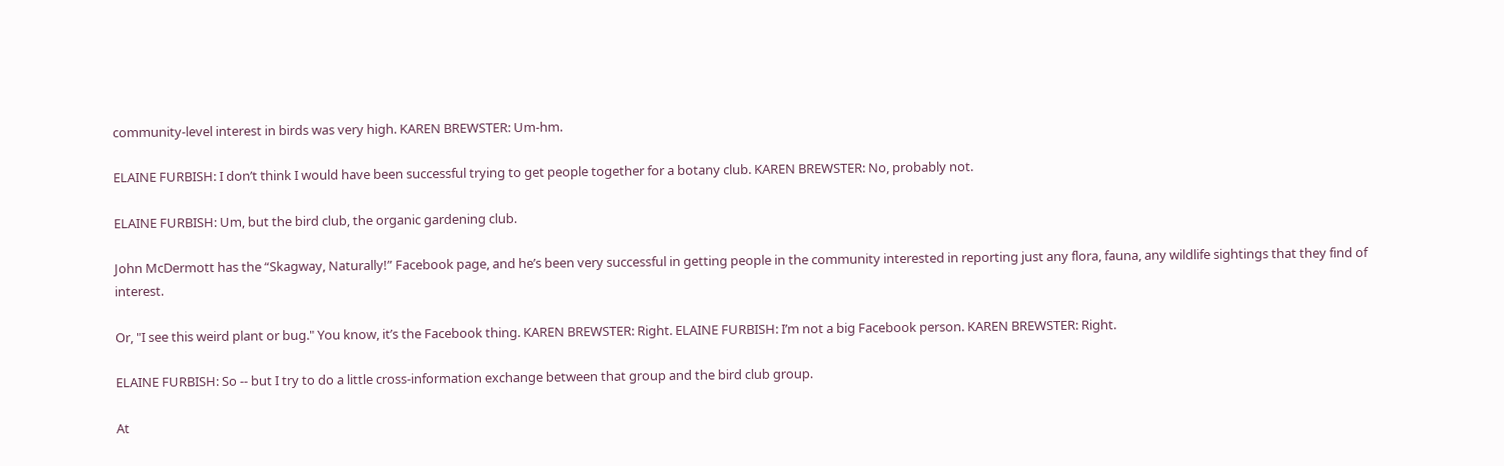community-level interest in birds was very high. KAREN BREWSTER: Um-hm.

ELAINE FURBISH: I don’t think I would have been successful trying to get people together for a botany club. KAREN BREWSTER: No, probably not.

ELAINE FURBISH: Um, but the bird club, the organic gardening club.

John McDermott has the “Skagway, Naturally!” Facebook page, and he’s been very successful in getting people in the community interested in reporting just any flora, fauna, any wildlife sightings that they find of interest.

Or, "I see this weird plant or bug." You know, it’s the Facebook thing. KAREN BREWSTER: Right. ELAINE FURBISH: I’m not a big Facebook person. KAREN BREWSTER: Right.

ELAINE FURBISH: So -- but I try to do a little cross-information exchange between that group and the bird club group.

At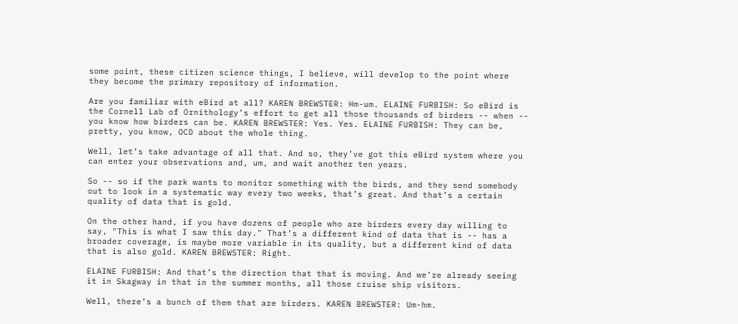some point, these citizen science things, I believe, will develop to the point where they become the primary repository of information.

Are you familiar with eBird at all? KAREN BREWSTER: Hm-um. ELAINE FURBISH: So eBird is the Cornell Lab of Ornithology’s effort to get all those thousands of birders -- when -- you know how birders can be. KAREN BREWSTER: Yes. Yes. ELAINE FURBISH: They can be, pretty, you know, OCD about the whole thing.

Well, let’s take advantage of all that. And so, they’ve got this eBird system where you can enter your observations and, um, and wait another ten years.

So -- so if the park wants to monitor something with the birds, and they send somebody out to look in a systematic way every two weeks, that’s great. And that’s a certain quality of data that is gold.

On the other hand, if you have dozens of people who are birders every day willing to say, "This is what I saw this day." That’s a different kind of data that is -- has a broader coverage, is maybe more variable in its quality, but a different kind of data that is also gold. KAREN BREWSTER: Right.

ELAINE FURBISH: And that’s the direction that that is moving. And we’re already seeing it in Skagway in that in the summer months, all those cruise ship visitors.

Well, there’s a bunch of them that are birders. KAREN BREWSTER: Um-hm.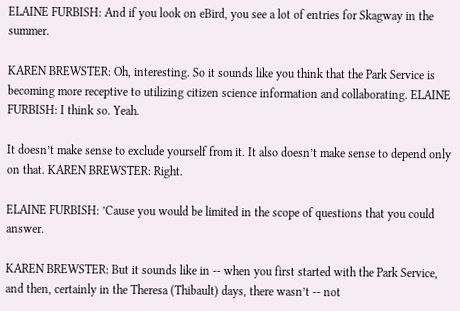ELAINE FURBISH: And if you look on eBird, you see a lot of entries for Skagway in the summer.

KAREN BREWSTER: Oh, interesting. So it sounds like you think that the Park Service is becoming more receptive to utilizing citizen science information and collaborating. ELAINE FURBISH: I think so. Yeah.

It doesn’t make sense to exclude yourself from it. It also doesn’t make sense to depend only on that. KAREN BREWSTER: Right.

ELAINE FURBISH: ’Cause you would be limited in the scope of questions that you could answer.

KAREN BREWSTER: But it sounds like in -- when you first started with the Park Service, and then, certainly in the Theresa (Thibault) days, there wasn’t -- not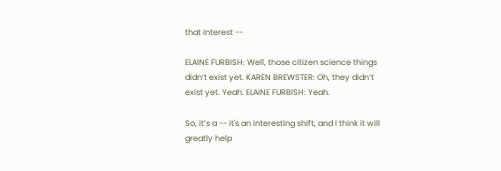that interest --

ELAINE FURBISH: Well, those citizen science things didn’t exist yet. KAREN BREWSTER: Oh, they didn’t exist yet. Yeah. ELAINE FURBISH: Yeah.

So, it’s a -- it's an interesting shift, and I think it will greatly help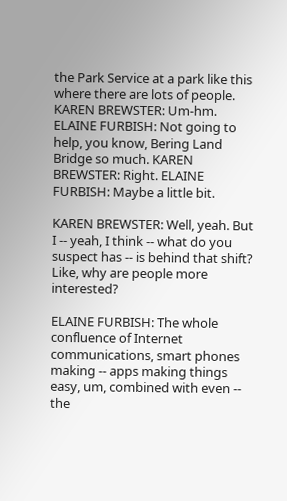the Park Service at a park like this where there are lots of people. KAREN BREWSTER: Um-hm. ELAINE FURBISH: Not going to help, you know, Bering Land Bridge so much. KAREN BREWSTER: Right. ELAINE FURBISH: Maybe a little bit.

KAREN BREWSTER: Well, yeah. But I -- yeah, I think -- what do you suspect has -- is behind that shift? Like, why are people more interested?

ELAINE FURBISH: The whole confluence of Internet communications, smart phones making -- apps making things easy, um, combined with even -- the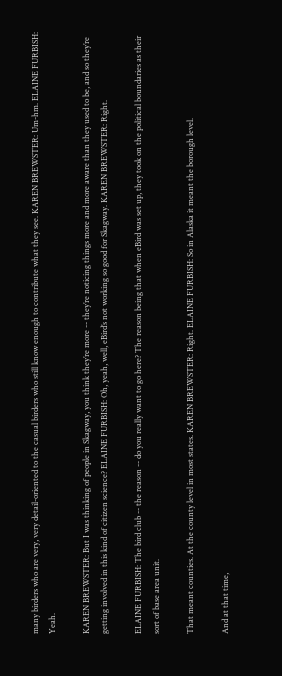many birders who are very, very detail-oriented to the casual birders who still know enough to contribute what they see. KAREN BREWSTER: Um-hm. ELAINE FURBISH: Yeah.

KAREN BREWSTER: But I was thinking of people in Skagway, you think they’re more -- they’re noticing things more and more aware than they used to be, and so they’re getting involved in this kind of citizen science? ELAINE FURBISH: Oh, yeah, well, eBird’s not working so good for Skagway. KAREN BREWSTER: Right.

ELAINE FURBISH: The bird club -- the reason -- do you really want to go here? The reason being that when eBird was set up, they took on the political boundaries as their sort of base area unit.

That meant counties. At the county level in most states. KAREN BREWSTER: Right. ELAINE FURBISH: So in Alaska it meant the borough level.

And at that time,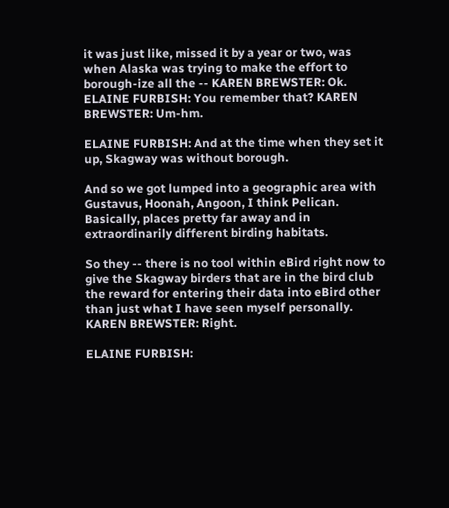it was just like, missed it by a year or two, was when Alaska was trying to make the effort to borough-ize all the -- KAREN BREWSTER: Ok. ELAINE FURBISH: You remember that? KAREN BREWSTER: Um-hm.

ELAINE FURBISH: And at the time when they set it up, Skagway was without borough.

And so we got lumped into a geographic area with Gustavus, Hoonah, Angoon, I think Pelican. Basically, places pretty far away and in extraordinarily different birding habitats.

So they -- there is no tool within eBird right now to give the Skagway birders that are in the bird club the reward for entering their data into eBird other than just what I have seen myself personally. KAREN BREWSTER: Right.

ELAINE FURBISH: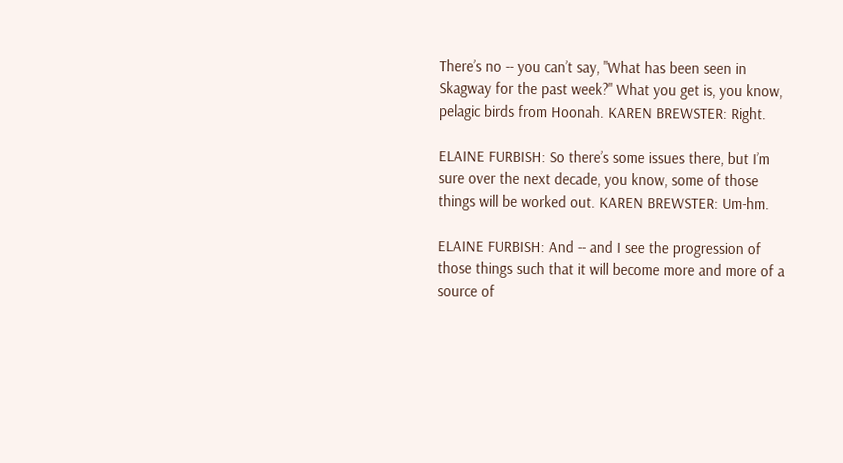There’s no -- you can’t say, "What has been seen in Skagway for the past week?" What you get is, you know, pelagic birds from Hoonah. KAREN BREWSTER: Right.

ELAINE FURBISH: So there’s some issues there, but I’m sure over the next decade, you know, some of those things will be worked out. KAREN BREWSTER: Um-hm.

ELAINE FURBISH: And -- and I see the progression of those things such that it will become more and more of a source of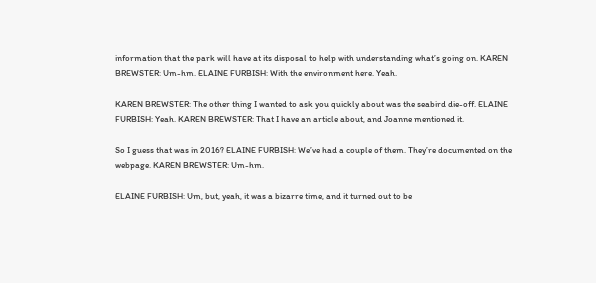information that the park will have at its disposal to help with understanding what’s going on. KAREN BREWSTER: Um-hm. ELAINE FURBISH: With the environment here. Yeah.

KAREN BREWSTER: The other thing I wanted to ask you quickly about was the seabird die-off. ELAINE FURBISH: Yeah. KAREN BREWSTER: That I have an article about, and Joanne mentioned it.

So I guess that was in 2016? ELAINE FURBISH: We’ve had a couple of them. They’re documented on the webpage. KAREN BREWSTER: Um-hm.

ELAINE FURBISH: Um, but, yeah, it was a bizarre time, and it turned out to be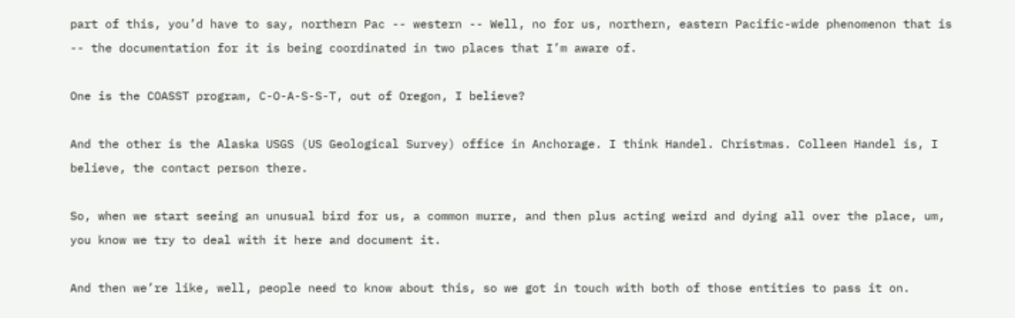part of this, you’d have to say, northern Pac -- western -- Well, no for us, northern, eastern Pacific-wide phenomenon that is -- the documentation for it is being coordinated in two places that I’m aware of.

One is the COASST program, C-O-A-S-S-T, out of Oregon, I believe?

And the other is the Alaska USGS (US Geological Survey) office in Anchorage. I think Handel. Christmas. Colleen Handel is, I believe, the contact person there.

So, when we start seeing an unusual bird for us, a common murre, and then plus acting weird and dying all over the place, um, you know we try to deal with it here and document it.

And then we’re like, well, people need to know about this, so we got in touch with both of those entities to pass it on.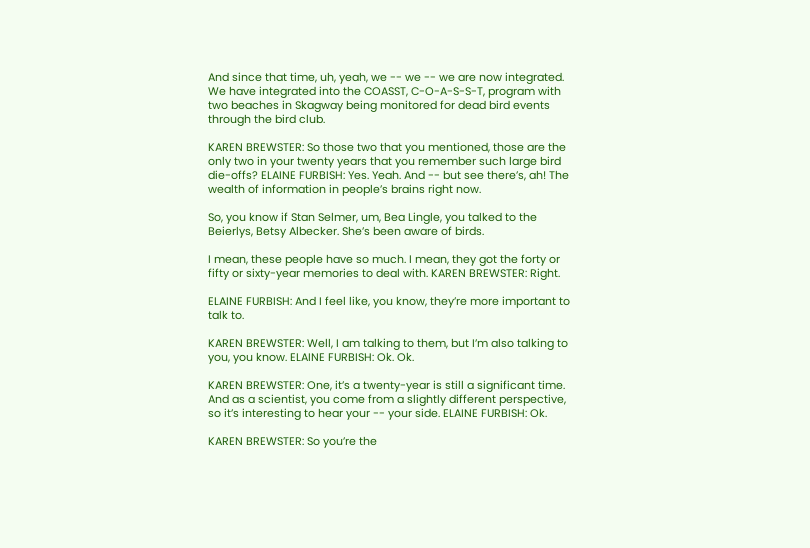And since that time, uh, yeah, we -- we -- we are now integrated. We have integrated into the COASST, C-O-A-S-S-T, program with two beaches in Skagway being monitored for dead bird events through the bird club.

KAREN BREWSTER: So those two that you mentioned, those are the only two in your twenty years that you remember such large bird die-offs? ELAINE FURBISH: Yes. Yeah. And -- but see there’s, ah! The wealth of information in people’s brains right now.

So, you know if Stan Selmer, um, Bea Lingle, you talked to the Beierlys, Betsy Albecker. She’s been aware of birds.

I mean, these people have so much. I mean, they got the forty or fifty or sixty-year memories to deal with. KAREN BREWSTER: Right.

ELAINE FURBISH: And I feel like, you know, they’re more important to talk to.

KAREN BREWSTER: Well, I am talking to them, but I’m also talking to you, you know. ELAINE FURBISH: Ok. Ok.

KAREN BREWSTER: One, it’s a twenty-year is still a significant time. And as a scientist, you come from a slightly different perspective, so it’s interesting to hear your -- your side. ELAINE FURBISH: Ok.

KAREN BREWSTER: So you’re the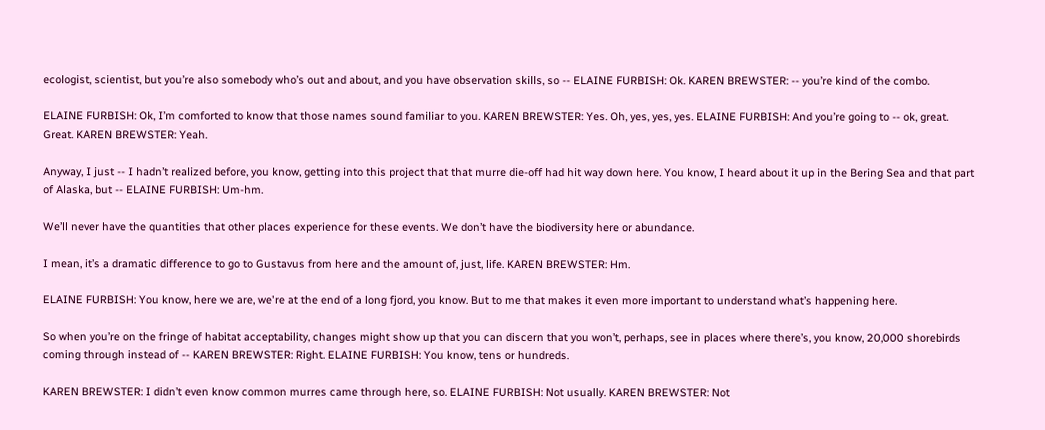ecologist, scientist, but you’re also somebody who’s out and about, and you have observation skills, so -- ELAINE FURBISH: Ok. KAREN BREWSTER: -- you’re kind of the combo.

ELAINE FURBISH: Ok, I’m comforted to know that those names sound familiar to you. KAREN BREWSTER: Yes. Oh, yes, yes, yes. ELAINE FURBISH: And you’re going to -- ok, great. Great. KAREN BREWSTER: Yeah.

Anyway, I just -- I hadn’t realized before, you know, getting into this project that that murre die-off had hit way down here. You know, I heard about it up in the Bering Sea and that part of Alaska, but -- ELAINE FURBISH: Um-hm.

We’ll never have the quantities that other places experience for these events. We don’t have the biodiversity here or abundance.

I mean, it’s a dramatic difference to go to Gustavus from here and the amount of, just, life. KAREN BREWSTER: Hm.

ELAINE FURBISH: You know, here we are, we're at the end of a long fjord, you know. But to me that makes it even more important to understand what’s happening here.

So when you’re on the fringe of habitat acceptability, changes might show up that you can discern that you won’t, perhaps, see in places where there’s, you know, 20,000 shorebirds coming through instead of -- KAREN BREWSTER: Right. ELAINE FURBISH: You know, tens or hundreds.

KAREN BREWSTER: I didn’t even know common murres came through here, so. ELAINE FURBISH: Not usually. KAREN BREWSTER: Not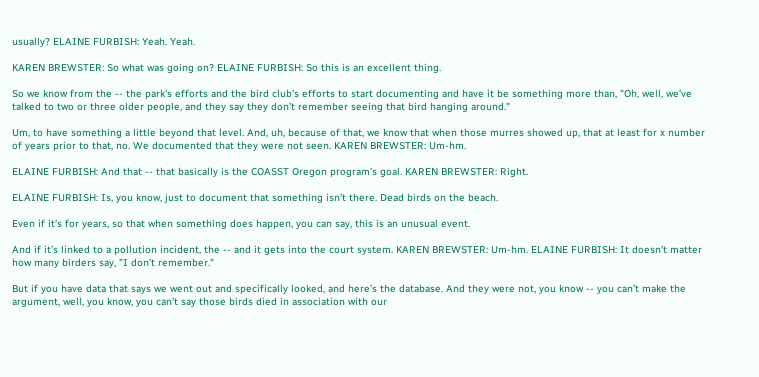usually? ELAINE FURBISH: Yeah. Yeah.

KAREN BREWSTER: So what was going on? ELAINE FURBISH: So this is an excellent thing.

So we know from the -- the park’s efforts and the bird club’s efforts to start documenting and have it be something more than, "Oh, well, we’ve talked to two or three older people, and they say they don’t remember seeing that bird hanging around."

Um, to have something a little beyond that level. And, uh, because of that, we know that when those murres showed up, that at least for x number of years prior to that, no. We documented that they were not seen. KAREN BREWSTER: Um-hm.

ELAINE FURBISH: And that -- that basically is the COASST Oregon program’s goal. KAREN BREWSTER: Right.

ELAINE FURBISH: Is, you know, just to document that something isn’t there. Dead birds on the beach.

Even if it’s for years, so that when something does happen, you can say, this is an unusual event.

And if it’s linked to a pollution incident, the -- and it gets into the court system. KAREN BREWSTER: Um-hm. ELAINE FURBISH: It doesn’t matter how many birders say, "I don’t remember."

But if you have data that says we went out and specifically looked, and here’s the database. And they were not, you know -- you can’t make the argument, well, you know, you can’t say those birds died in association with our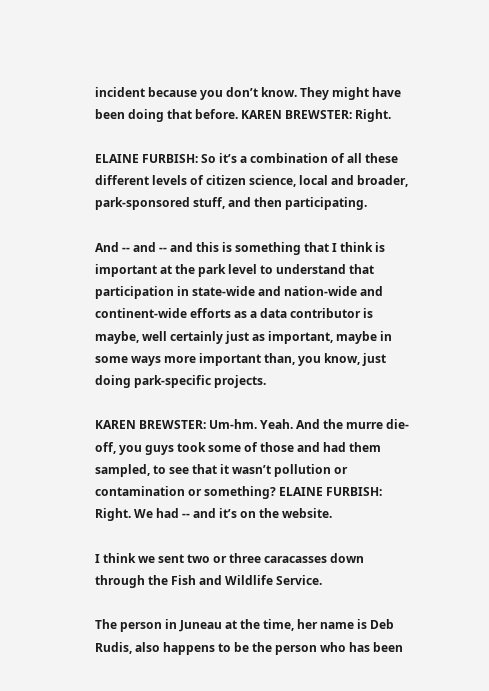incident because you don’t know. They might have been doing that before. KAREN BREWSTER: Right.

ELAINE FURBISH: So it’s a combination of all these different levels of citizen science, local and broader, park-sponsored stuff, and then participating.

And -- and -- and this is something that I think is important at the park level to understand that participation in state-wide and nation-wide and continent-wide efforts as a data contributor is maybe, well certainly just as important, maybe in some ways more important than, you know, just doing park-specific projects.

KAREN BREWSTER: Um-hm. Yeah. And the murre die-off, you guys took some of those and had them sampled, to see that it wasn’t pollution or contamination or something? ELAINE FURBISH: Right. We had -- and it’s on the website.

I think we sent two or three caracasses down through the Fish and Wildlife Service.

The person in Juneau at the time, her name is Deb Rudis, also happens to be the person who has been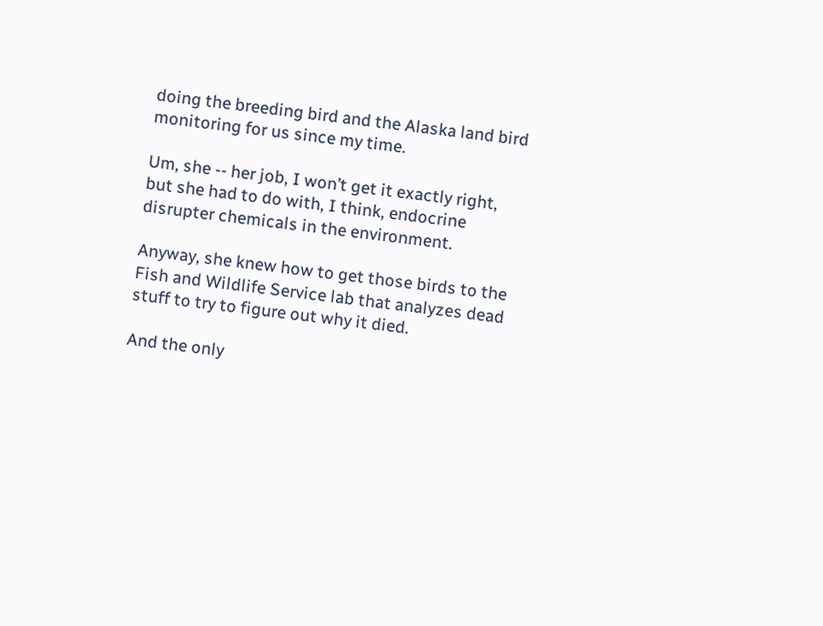doing the breeding bird and the Alaska land bird monitoring for us since my time.

Um, she -- her job, I won’t get it exactly right, but she had to do with, I think, endocrine disrupter chemicals in the environment.

Anyway, she knew how to get those birds to the Fish and Wildlife Service lab that analyzes dead stuff to try to figure out why it died.

And the only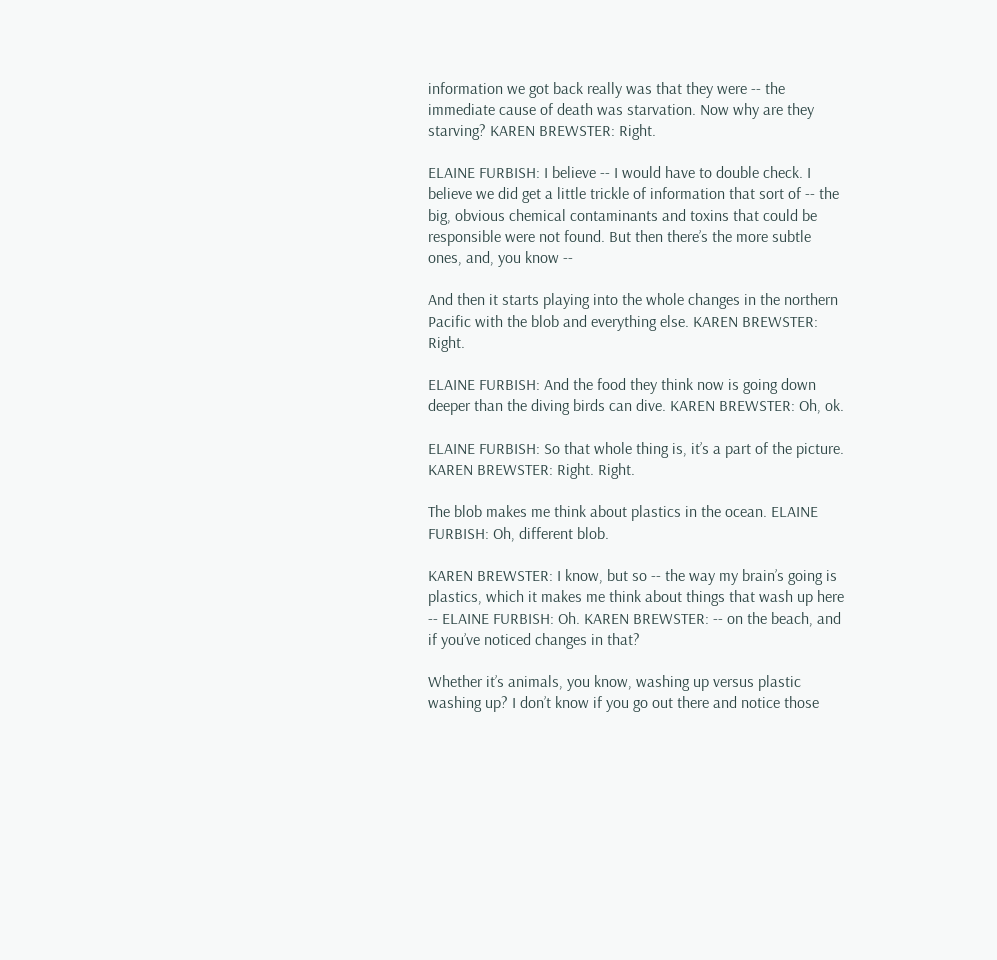information we got back really was that they were -- the immediate cause of death was starvation. Now why are they starving? KAREN BREWSTER: Right.

ELAINE FURBISH: I believe -- I would have to double check. I believe we did get a little trickle of information that sort of -- the big, obvious chemical contaminants and toxins that could be responsible were not found. But then there’s the more subtle ones, and, you know --

And then it starts playing into the whole changes in the northern Pacific with the blob and everything else. KAREN BREWSTER: Right.

ELAINE FURBISH: And the food they think now is going down deeper than the diving birds can dive. KAREN BREWSTER: Oh, ok.

ELAINE FURBISH: So that whole thing is, it’s a part of the picture. KAREN BREWSTER: Right. Right.

The blob makes me think about plastics in the ocean. ELAINE FURBISH: Oh, different blob.

KAREN BREWSTER: I know, but so -- the way my brain’s going is plastics, which it makes me think about things that wash up here -- ELAINE FURBISH: Oh. KAREN BREWSTER: -- on the beach, and if you’ve noticed changes in that?

Whether it’s animals, you know, washing up versus plastic washing up? I don’t know if you go out there and notice those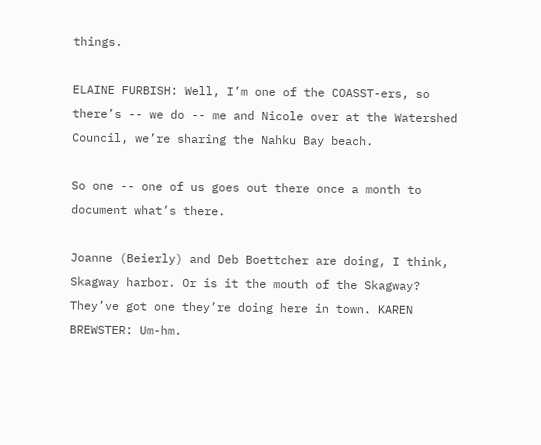things.

ELAINE FURBISH: Well, I’m one of the COASST-ers, so there’s -- we do -- me and Nicole over at the Watershed Council, we’re sharing the Nahku Bay beach.

So one -- one of us goes out there once a month to document what’s there.

Joanne (Beierly) and Deb Boettcher are doing, I think, Skagway harbor. Or is it the mouth of the Skagway? They’ve got one they’re doing here in town. KAREN BREWSTER: Um-hm.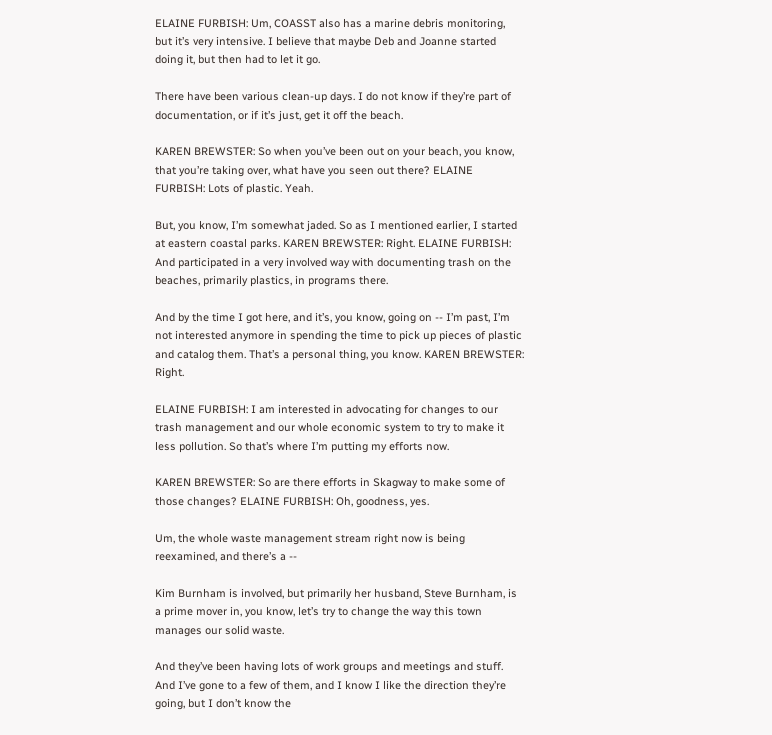ELAINE FURBISH: Um, COASST also has a marine debris monitoring, but it’s very intensive. I believe that maybe Deb and Joanne started doing it, but then had to let it go.

There have been various clean-up days. I do not know if they’re part of documentation, or if it’s just, get it off the beach.

KAREN BREWSTER: So when you’ve been out on your beach, you know, that you’re taking over, what have you seen out there? ELAINE FURBISH: Lots of plastic. Yeah.

But, you know, I’m somewhat jaded. So as I mentioned earlier, I started at eastern coastal parks. KAREN BREWSTER: Right. ELAINE FURBISH: And participated in a very involved way with documenting trash on the beaches, primarily plastics, in programs there.

And by the time I got here, and it’s, you know, going on -- I’m past, I’m not interested anymore in spending the time to pick up pieces of plastic and catalog them. That’s a personal thing, you know. KAREN BREWSTER: Right.

ELAINE FURBISH: I am interested in advocating for changes to our trash management and our whole economic system to try to make it less pollution. So that’s where I’m putting my efforts now.

KAREN BREWSTER: So are there efforts in Skagway to make some of those changes? ELAINE FURBISH: Oh, goodness, yes.

Um, the whole waste management stream right now is being reexamined, and there’s a --

Kim Burnham is involved, but primarily her husband, Steve Burnham, is a prime mover in, you know, let’s try to change the way this town manages our solid waste.

And they’ve been having lots of work groups and meetings and stuff. And I’ve gone to a few of them, and I know I like the direction they’re going, but I don’t know the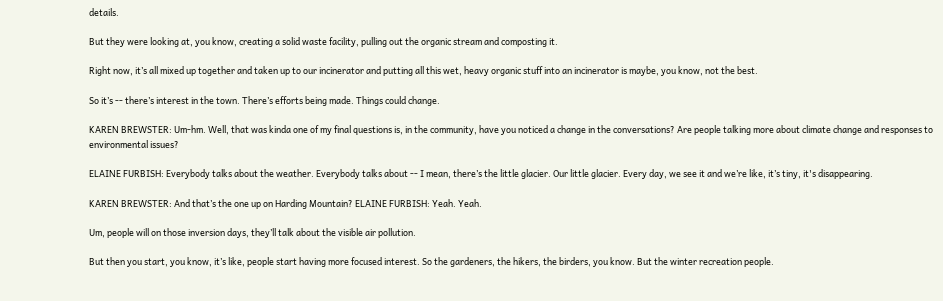details.

But they were looking at, you know, creating a solid waste facility, pulling out the organic stream and composting it.

Right now, it’s all mixed up together and taken up to our incinerator and putting all this wet, heavy organic stuff into an incinerator is maybe, you know, not the best.

So it’s -- there’s interest in the town. There’s efforts being made. Things could change.

KAREN BREWSTER: Um-hm. Well, that was kinda one of my final questions is, in the community, have you noticed a change in the conversations? Are people talking more about climate change and responses to environmental issues?

ELAINE FURBISH: Everybody talks about the weather. Everybody talks about -- I mean, there’s the little glacier. Our little glacier. Every day, we see it and we’re like, it’s tiny, it's disappearing.

KAREN BREWSTER: And that’s the one up on Harding Mountain? ELAINE FURBISH: Yeah. Yeah.

Um, people will on those inversion days, they’ll talk about the visible air pollution.

But then you start, you know, it’s like, people start having more focused interest. So the gardeners, the hikers, the birders, you know. But the winter recreation people.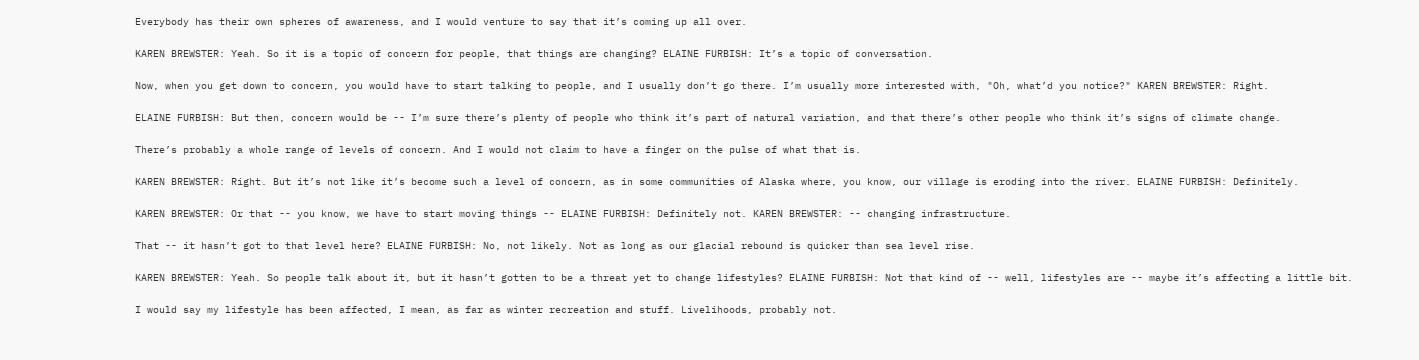Everybody has their own spheres of awareness, and I would venture to say that it’s coming up all over.

KAREN BREWSTER: Yeah. So it is a topic of concern for people, that things are changing? ELAINE FURBISH: It’s a topic of conversation.

Now, when you get down to concern, you would have to start talking to people, and I usually don’t go there. I’m usually more interested with, "Oh, what’d you notice?" KAREN BREWSTER: Right.

ELAINE FURBISH: But then, concern would be -- I’m sure there’s plenty of people who think it’s part of natural variation, and that there’s other people who think it’s signs of climate change.

There’s probably a whole range of levels of concern. And I would not claim to have a finger on the pulse of what that is.

KAREN BREWSTER: Right. But it’s not like it’s become such a level of concern, as in some communities of Alaska where, you know, our village is eroding into the river. ELAINE FURBISH: Definitely.

KAREN BREWSTER: Or that -- you know, we have to start moving things -- ELAINE FURBISH: Definitely not. KAREN BREWSTER: -- changing infrastructure.

That -- it hasn’t got to that level here? ELAINE FURBISH: No, not likely. Not as long as our glacial rebound is quicker than sea level rise.

KAREN BREWSTER: Yeah. So people talk about it, but it hasn’t gotten to be a threat yet to change lifestyles? ELAINE FURBISH: Not that kind of -- well, lifestyles are -- maybe it’s affecting a little bit.

I would say my lifestyle has been affected, I mean, as far as winter recreation and stuff. Livelihoods, probably not.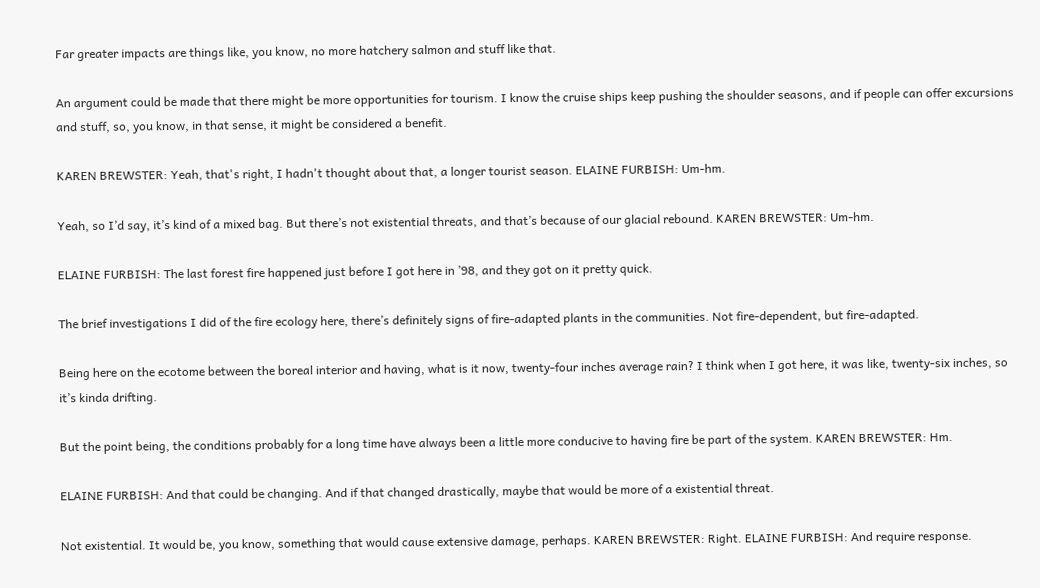Far greater impacts are things like, you know, no more hatchery salmon and stuff like that.

An argument could be made that there might be more opportunities for tourism. I know the cruise ships keep pushing the shoulder seasons, and if people can offer excursions and stuff, so, you know, in that sense, it might be considered a benefit.

KAREN BREWSTER: Yeah, that's right, I hadn't thought about that, a longer tourist season. ELAINE FURBISH: Um-hm.

Yeah, so I’d say, it’s kind of a mixed bag. But there’s not existential threats, and that’s because of our glacial rebound. KAREN BREWSTER: Um-hm.

ELAINE FURBISH: The last forest fire happened just before I got here in ’98, and they got on it pretty quick.

The brief investigations I did of the fire ecology here, there’s definitely signs of fire-adapted plants in the communities. Not fire-dependent, but fire-adapted.

Being here on the ecotome between the boreal interior and having, what is it now, twenty-four inches average rain? I think when I got here, it was like, twenty-six inches, so it’s kinda drifting.

But the point being, the conditions probably for a long time have always been a little more conducive to having fire be part of the system. KAREN BREWSTER: Hm.

ELAINE FURBISH: And that could be changing. And if that changed drastically, maybe that would be more of a existential threat.

Not existential. It would be, you know, something that would cause extensive damage, perhaps. KAREN BREWSTER: Right. ELAINE FURBISH: And require response.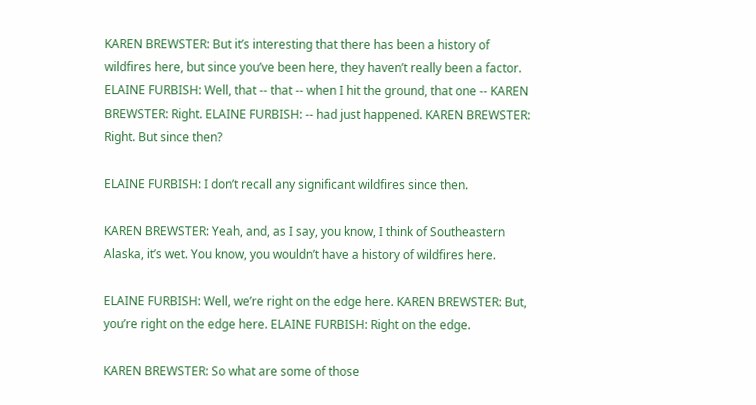KAREN BREWSTER: But it’s interesting that there has been a history of wildfires here, but since you’ve been here, they haven’t really been a factor. ELAINE FURBISH: Well, that -- that -- when I hit the ground, that one -- KAREN BREWSTER: Right. ELAINE FURBISH: -- had just happened. KAREN BREWSTER: Right. But since then?

ELAINE FURBISH: I don’t recall any significant wildfires since then.

KAREN BREWSTER: Yeah, and, as I say, you know, I think of Southeastern Alaska, it’s wet. You know, you wouldn’t have a history of wildfires here.

ELAINE FURBISH: Well, we’re right on the edge here. KAREN BREWSTER: But, you’re right on the edge here. ELAINE FURBISH: Right on the edge.

KAREN BREWSTER: So what are some of those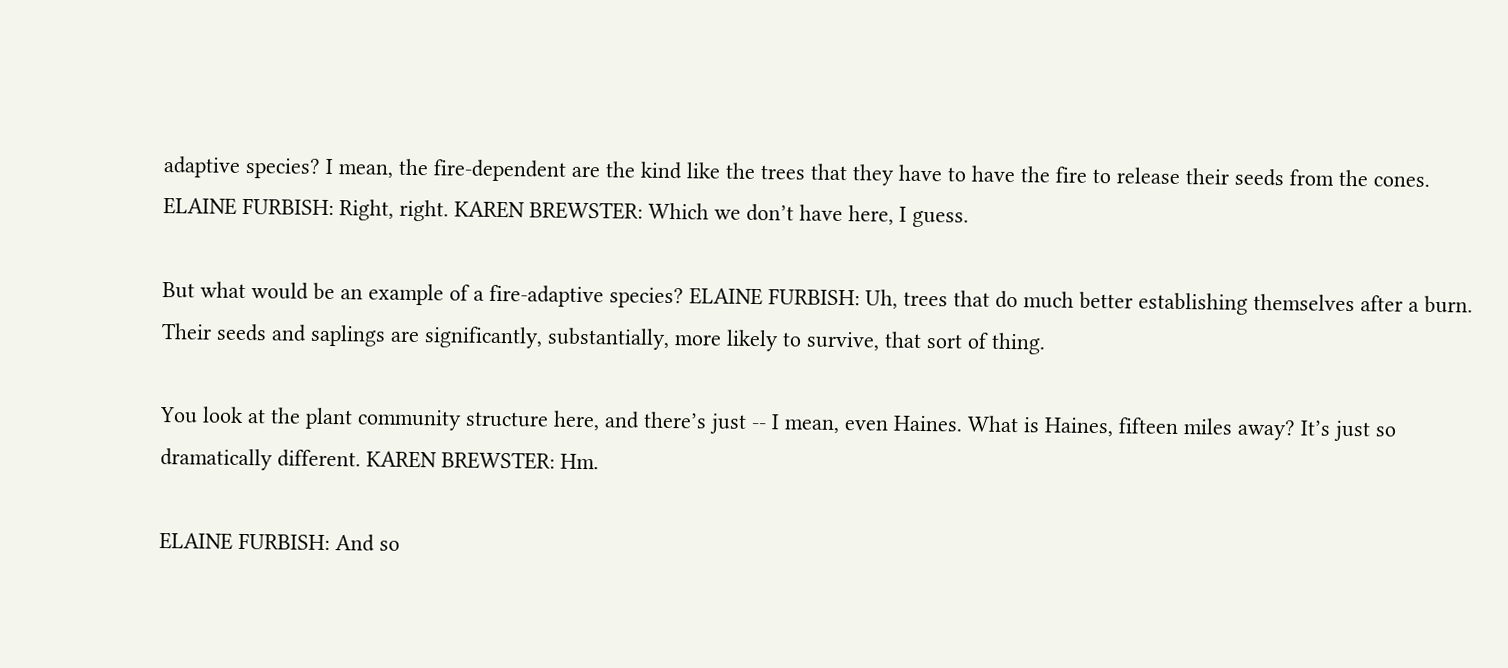adaptive species? I mean, the fire-dependent are the kind like the trees that they have to have the fire to release their seeds from the cones. ELAINE FURBISH: Right, right. KAREN BREWSTER: Which we don’t have here, I guess.

But what would be an example of a fire-adaptive species? ELAINE FURBISH: Uh, trees that do much better establishing themselves after a burn. Their seeds and saplings are significantly, substantially, more likely to survive, that sort of thing.

You look at the plant community structure here, and there’s just -- I mean, even Haines. What is Haines, fifteen miles away? It’s just so dramatically different. KAREN BREWSTER: Hm.

ELAINE FURBISH: And so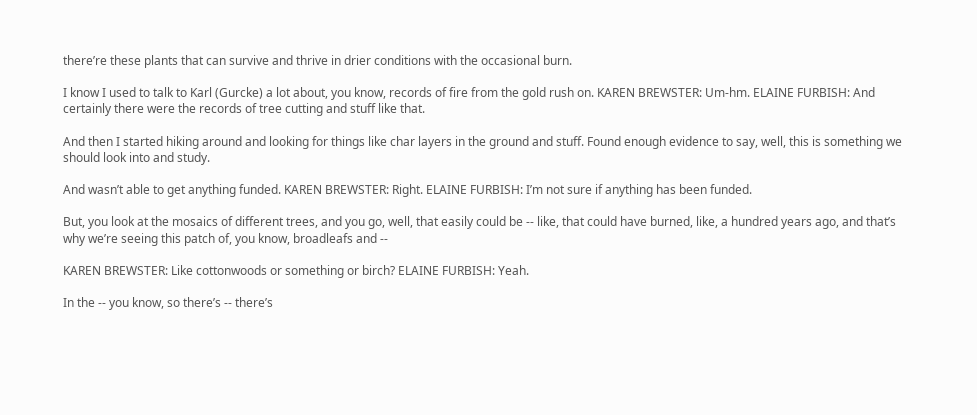there’re these plants that can survive and thrive in drier conditions with the occasional burn.

I know I used to talk to Karl (Gurcke) a lot about, you know, records of fire from the gold rush on. KAREN BREWSTER: Um-hm. ELAINE FURBISH: And certainly there were the records of tree cutting and stuff like that.

And then I started hiking around and looking for things like char layers in the ground and stuff. Found enough evidence to say, well, this is something we should look into and study.

And wasn’t able to get anything funded. KAREN BREWSTER: Right. ELAINE FURBISH: I’m not sure if anything has been funded.

But, you look at the mosaics of different trees, and you go, well, that easily could be -- like, that could have burned, like, a hundred years ago, and that’s why we’re seeing this patch of, you know, broadleafs and --

KAREN BREWSTER: Like cottonwoods or something or birch? ELAINE FURBISH: Yeah.

In the -- you know, so there’s -- there’s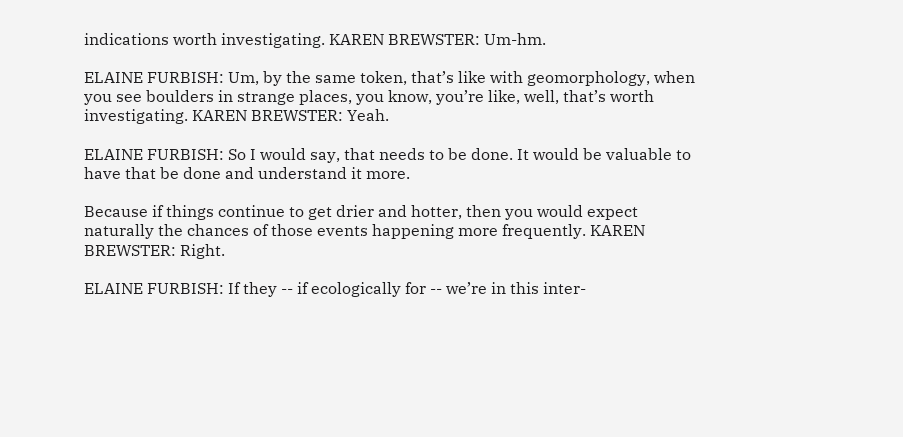indications worth investigating. KAREN BREWSTER: Um-hm.

ELAINE FURBISH: Um, by the same token, that’s like with geomorphology, when you see boulders in strange places, you know, you’re like, well, that’s worth investigating. KAREN BREWSTER: Yeah.

ELAINE FURBISH: So I would say, that needs to be done. It would be valuable to have that be done and understand it more.

Because if things continue to get drier and hotter, then you would expect naturally the chances of those events happening more frequently. KAREN BREWSTER: Right.

ELAINE FURBISH: If they -- if ecologically for -- we’re in this inter-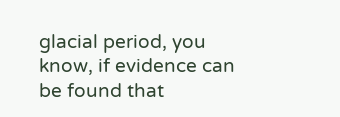glacial period, you know, if evidence can be found that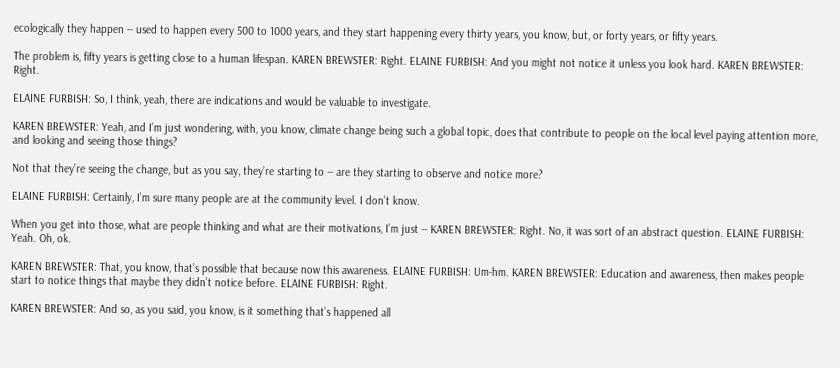ecologically they happen -- used to happen every 500 to 1000 years, and they start happening every thirty years, you know, but, or forty years, or fifty years.

The problem is, fifty years is getting close to a human lifespan. KAREN BREWSTER: Right. ELAINE FURBISH: And you might not notice it unless you look hard. KAREN BREWSTER: Right.

ELAINE FURBISH: So, I think, yeah, there are indications and would be valuable to investigate.

KAREN BREWSTER: Yeah, and I’m just wondering, with, you know, climate change being such a global topic, does that contribute to people on the local level paying attention more, and looking and seeing those things?

Not that they’re seeing the change, but as you say, they’re starting to -- are they starting to observe and notice more?

ELAINE FURBISH: Certainly, I’m sure many people are at the community level. I don’t know.

When you get into those, what are people thinking and what are their motivations, I’m just -- KAREN BREWSTER: Right. No, it was sort of an abstract question. ELAINE FURBISH: Yeah. Oh, ok.

KAREN BREWSTER: That, you know, that’s possible that because now this awareness. ELAINE FURBISH: Um-hm. KAREN BREWSTER: Education and awareness, then makes people start to notice things that maybe they didn’t notice before. ELAINE FURBISH: Right.

KAREN BREWSTER: And so, as you said, you know, is it something that’s happened all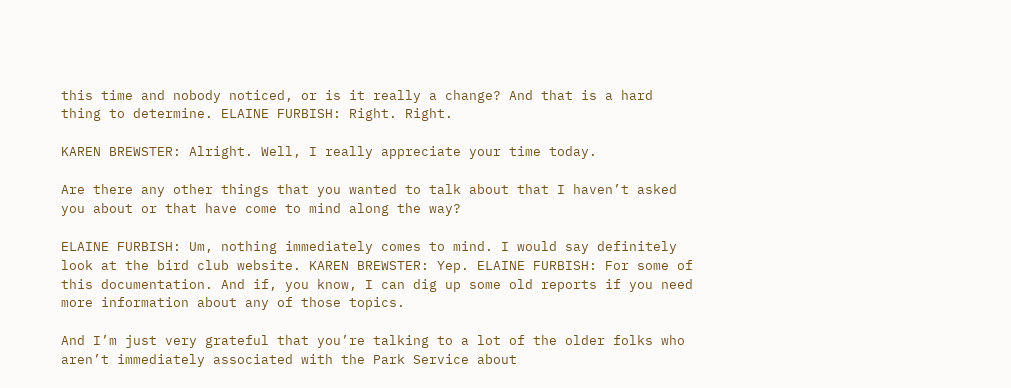this time and nobody noticed, or is it really a change? And that is a hard thing to determine. ELAINE FURBISH: Right. Right.

KAREN BREWSTER: Alright. Well, I really appreciate your time today.

Are there any other things that you wanted to talk about that I haven’t asked you about or that have come to mind along the way?

ELAINE FURBISH: Um, nothing immediately comes to mind. I would say definitely look at the bird club website. KAREN BREWSTER: Yep. ELAINE FURBISH: For some of this documentation. And if, you know, I can dig up some old reports if you need more information about any of those topics.

And I’m just very grateful that you’re talking to a lot of the older folks who aren’t immediately associated with the Park Service about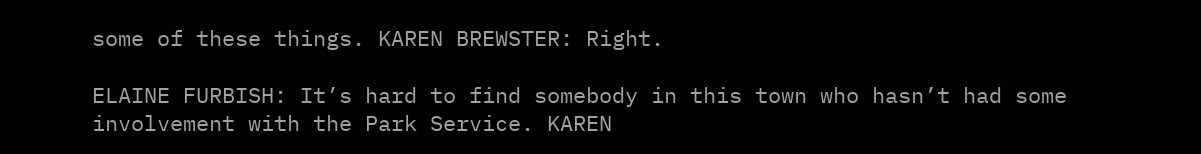some of these things. KAREN BREWSTER: Right.

ELAINE FURBISH: It’s hard to find somebody in this town who hasn’t had some involvement with the Park Service. KAREN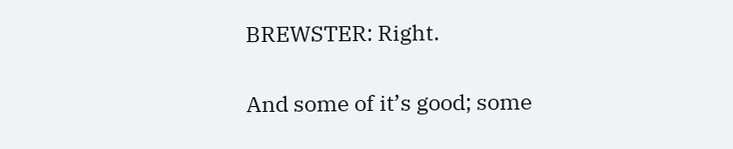BREWSTER: Right.

And some of it’s good; some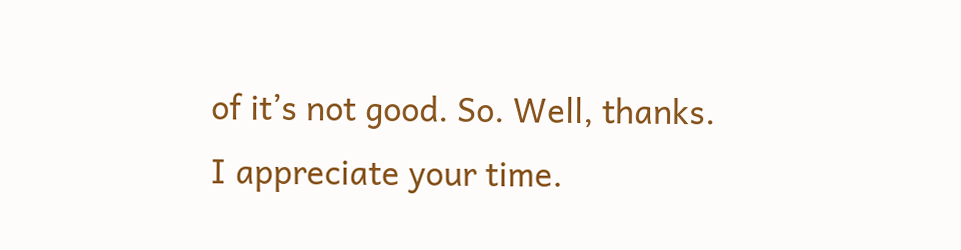of it’s not good. So. Well, thanks. I appreciate your time.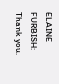ELAINE FURBISH: Thank you.